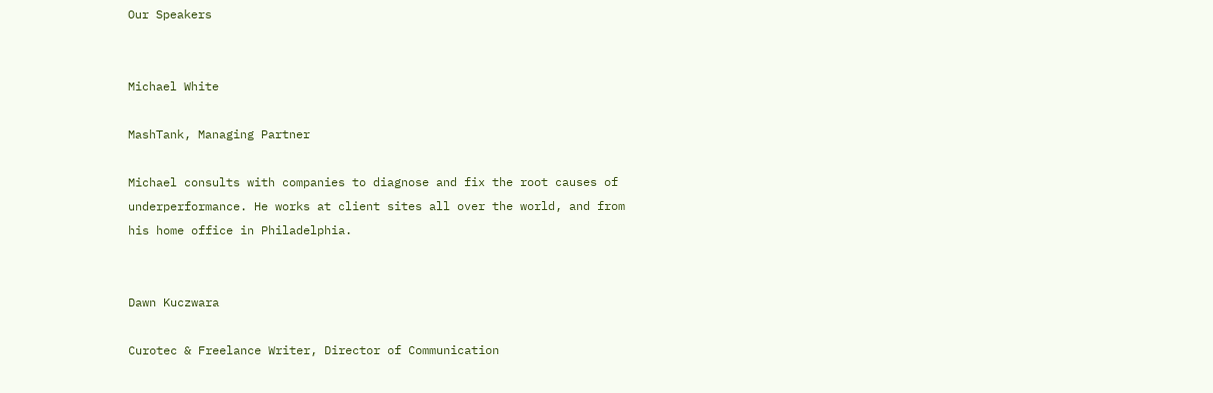Our Speakers


Michael White

MashTank, Managing Partner

Michael consults with companies to diagnose and fix the root causes of underperformance. He works at client sites all over the world, and from his home office in Philadelphia.


Dawn Kuczwara

Curotec & Freelance Writer, Director of Communication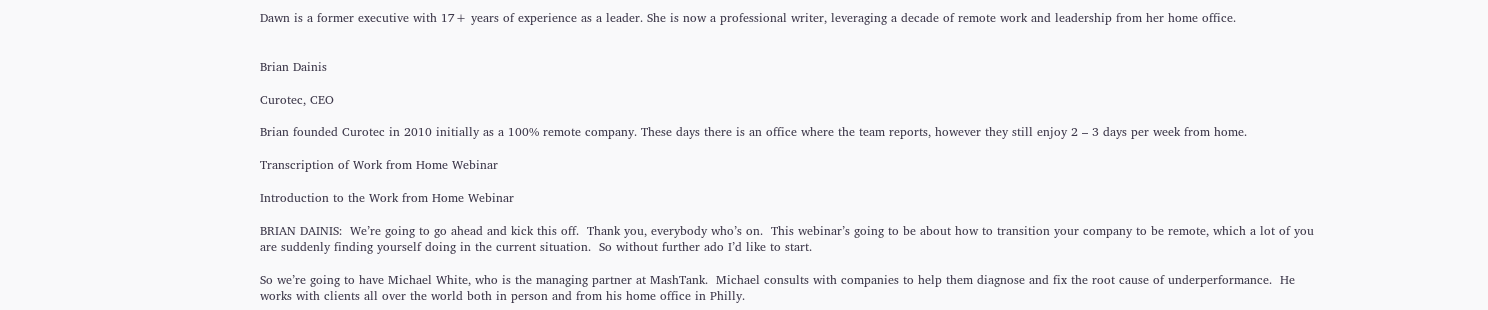Dawn is a former executive with 17+ years of experience as a leader. She is now a professional writer, leveraging a decade of remote work and leadership from her home office.


Brian Dainis

Curotec, CEO

Brian founded Curotec in 2010 initially as a 100% remote company. These days there is an office where the team reports, however they still enjoy 2 – 3 days per week from home.

Transcription of Work from Home Webinar

Introduction to the Work from Home Webinar

BRIAN DAINIS:  We’re going to go ahead and kick this off.  Thank you, everybody who’s on.  This webinar’s going to be about how to transition your company to be remote, which a lot of you are suddenly finding yourself doing in the current situation.  So without further ado I’d like to start.

So we’re going to have Michael White, who is the managing partner at MashTank.  Michael consults with companies to help them diagnose and fix the root cause of underperformance.  He works with clients all over the world both in person and from his home office in Philly.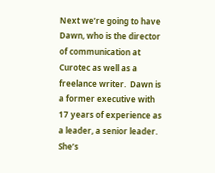Next we’re going to have Dawn, who is the director of communication at Curotec as well as a freelance writer.  Dawn is a former executive with 17 years of experience as a leader, a senior leader.  She’s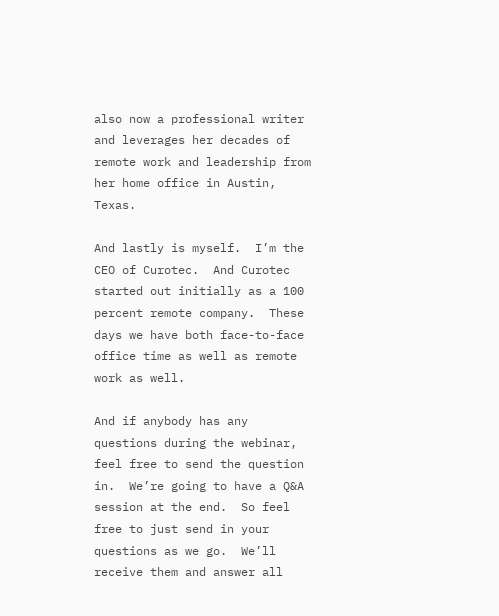also now a professional writer and leverages her decades of remote work and leadership from her home office in Austin, Texas.

And lastly is myself.  I’m the CEO of Curotec.  And Curotec started out initially as a 100 percent remote company.  These days we have both face-to-face office time as well as remote work as well.

And if anybody has any questions during the webinar, feel free to send the question in.  We’re going to have a Q&A session at the end.  So feel free to just send in your questions as we go.  We’ll receive them and answer all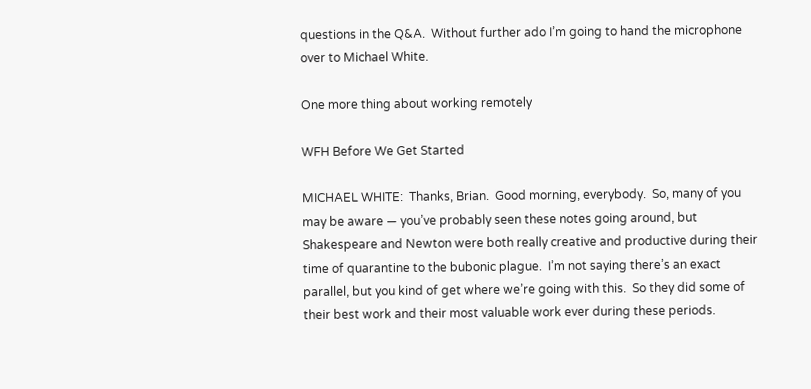questions in the Q&A.  Without further ado I’m going to hand the microphone over to Michael White.

One more thing about working remotely

WFH Before We Get Started

MICHAEL WHITE:  Thanks, Brian.  Good morning, everybody.  So, many of you may be aware — you’ve probably seen these notes going around, but Shakespeare and Newton were both really creative and productive during their time of quarantine to the bubonic plague.  I’m not saying there’s an exact parallel, but you kind of get where we’re going with this.  So they did some of their best work and their most valuable work ever during these periods.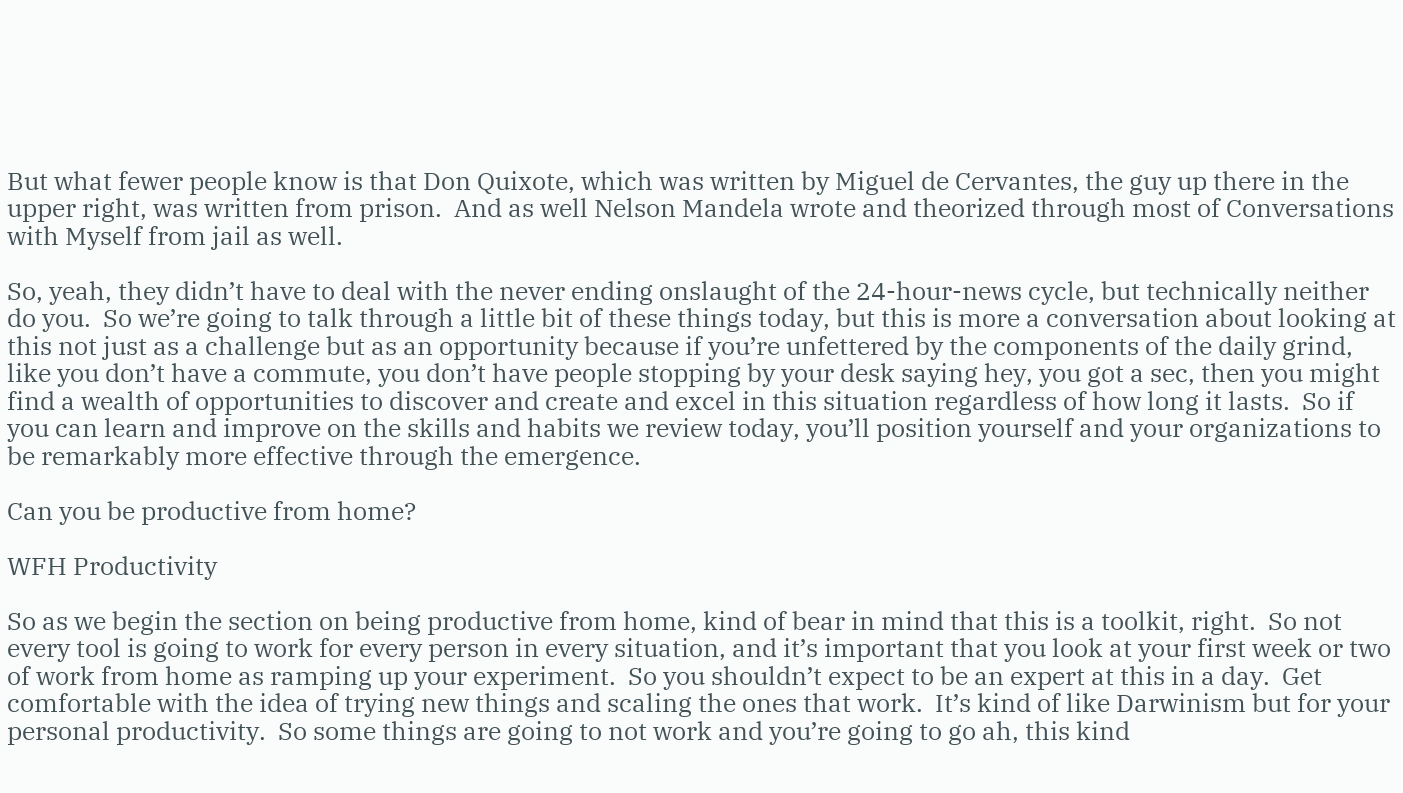But what fewer people know is that Don Quixote, which was written by Miguel de Cervantes, the guy up there in the upper right, was written from prison.  And as well Nelson Mandela wrote and theorized through most of Conversations with Myself from jail as well.

So, yeah, they didn’t have to deal with the never ending onslaught of the 24-hour-news cycle, but technically neither do you.  So we’re going to talk through a little bit of these things today, but this is more a conversation about looking at this not just as a challenge but as an opportunity because if you’re unfettered by the components of the daily grind, like you don’t have a commute, you don’t have people stopping by your desk saying hey, you got a sec, then you might find a wealth of opportunities to discover and create and excel in this situation regardless of how long it lasts.  So if you can learn and improve on the skills and habits we review today, you’ll position yourself and your organizations to be remarkably more effective through the emergence.

Can you be productive from home?

WFH Productivity

So as we begin the section on being productive from home, kind of bear in mind that this is a toolkit, right.  So not every tool is going to work for every person in every situation, and it’s important that you look at your first week or two of work from home as ramping up your experiment.  So you shouldn’t expect to be an expert at this in a day.  Get comfortable with the idea of trying new things and scaling the ones that work.  It’s kind of like Darwinism but for your personal productivity.  So some things are going to not work and you’re going to go ah, this kind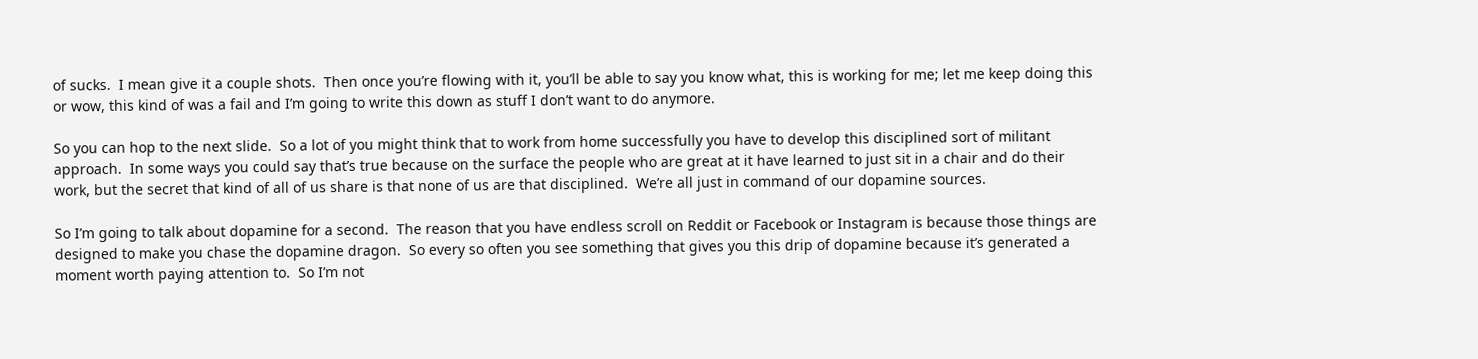of sucks.  I mean give it a couple shots.  Then once you’re flowing with it, you’ll be able to say you know what, this is working for me; let me keep doing this or wow, this kind of was a fail and I’m going to write this down as stuff I don’t want to do anymore.

So you can hop to the next slide.  So a lot of you might think that to work from home successfully you have to develop this disciplined sort of militant approach.  In some ways you could say that’s true because on the surface the people who are great at it have learned to just sit in a chair and do their work, but the secret that kind of all of us share is that none of us are that disciplined.  We’re all just in command of our dopamine sources.

So I’m going to talk about dopamine for a second.  The reason that you have endless scroll on Reddit or Facebook or Instagram is because those things are designed to make you chase the dopamine dragon.  So every so often you see something that gives you this drip of dopamine because it’s generated a moment worth paying attention to.  So I’m not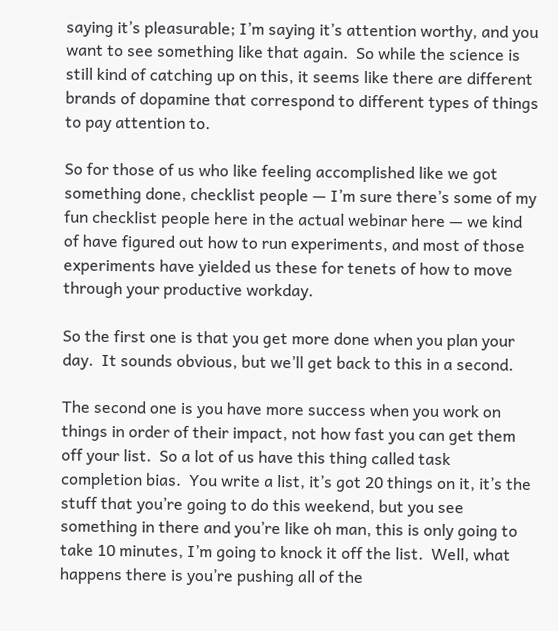saying it’s pleasurable; I’m saying it’s attention worthy, and you want to see something like that again.  So while the science is still kind of catching up on this, it seems like there are different brands of dopamine that correspond to different types of things to pay attention to.

So for those of us who like feeling accomplished like we got something done, checklist people — I’m sure there’s some of my fun checklist people here in the actual webinar here — we kind of have figured out how to run experiments, and most of those experiments have yielded us these for tenets of how to move through your productive workday.

So the first one is that you get more done when you plan your day.  It sounds obvious, but we’ll get back to this in a second.

The second one is you have more success when you work on things in order of their impact, not how fast you can get them off your list.  So a lot of us have this thing called task completion bias.  You write a list, it’s got 20 things on it, it’s the stuff that you’re going to do this weekend, but you see something in there and you’re like oh man, this is only going to take 10 minutes, I’m going to knock it off the list.  Well, what happens there is you’re pushing all of the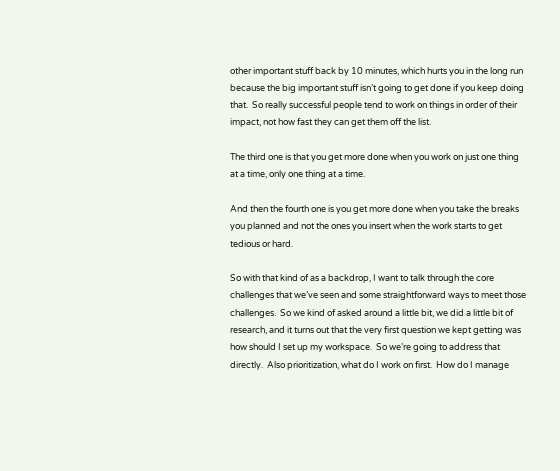other important stuff back by 10 minutes, which hurts you in the long run because the big important stuff isn’t going to get done if you keep doing that.  So really successful people tend to work on things in order of their impact, not how fast they can get them off the list.

The third one is that you get more done when you work on just one thing at a time, only one thing at a time.

And then the fourth one is you get more done when you take the breaks you planned and not the ones you insert when the work starts to get tedious or hard.

So with that kind of as a backdrop, I want to talk through the core challenges that we’ve seen and some straightforward ways to meet those challenges.  So we kind of asked around a little bit, we did a little bit of research, and it turns out that the very first question we kept getting was how should I set up my workspace.  So we’re going to address that directly.  Also prioritization, what do I work on first.  How do I manage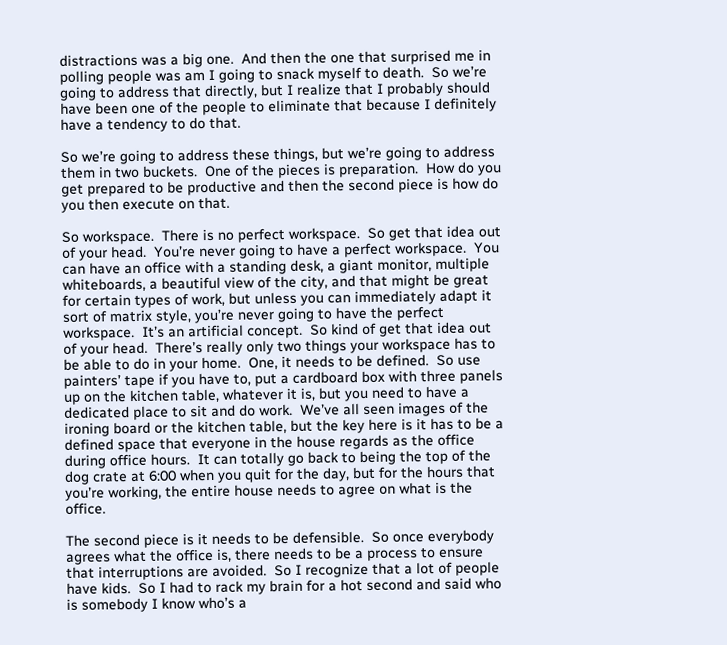distractions was a big one.  And then the one that surprised me in polling people was am I going to snack myself to death.  So we’re going to address that directly, but I realize that I probably should have been one of the people to eliminate that because I definitely have a tendency to do that.

So we’re going to address these things, but we’re going to address them in two buckets.  One of the pieces is preparation.  How do you get prepared to be productive and then the second piece is how do you then execute on that.

So workspace.  There is no perfect workspace.  So get that idea out of your head.  You’re never going to have a perfect workspace.  You can have an office with a standing desk, a giant monitor, multiple whiteboards, a beautiful view of the city, and that might be great for certain types of work, but unless you can immediately adapt it sort of matrix style, you’re never going to have the perfect workspace.  It’s an artificial concept.  So kind of get that idea out of your head.  There’s really only two things your workspace has to be able to do in your home.  One, it needs to be defined.  So use painters’ tape if you have to, put a cardboard box with three panels up on the kitchen table, whatever it is, but you need to have a dedicated place to sit and do work.  We’ve all seen images of the ironing board or the kitchen table, but the key here is it has to be a defined space that everyone in the house regards as the office during office hours.  It can totally go back to being the top of the dog crate at 6:00 when you quit for the day, but for the hours that you’re working, the entire house needs to agree on what is the office.

The second piece is it needs to be defensible.  So once everybody agrees what the office is, there needs to be a process to ensure that interruptions are avoided.  So I recognize that a lot of people have kids.  So I had to rack my brain for a hot second and said who is somebody I know who’s a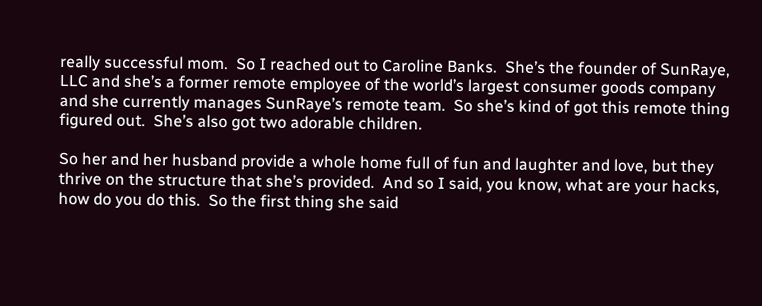really successful mom.  So I reached out to Caroline Banks.  She’s the founder of SunRaye, LLC and she’s a former remote employee of the world’s largest consumer goods company and she currently manages SunRaye’s remote team.  So she’s kind of got this remote thing figured out.  She’s also got two adorable children.

So her and her husband provide a whole home full of fun and laughter and love, but they thrive on the structure that she’s provided.  And so I said, you know, what are your hacks, how do you do this.  So the first thing she said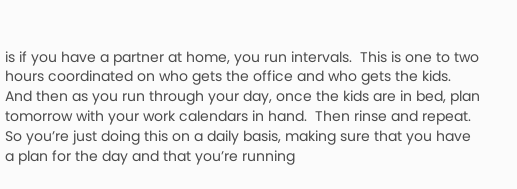is if you have a partner at home, you run intervals.  This is one to two hours coordinated on who gets the office and who gets the kids.  And then as you run through your day, once the kids are in bed, plan tomorrow with your work calendars in hand.  Then rinse and repeat.  So you’re just doing this on a daily basis, making sure that you have a plan for the day and that you’re running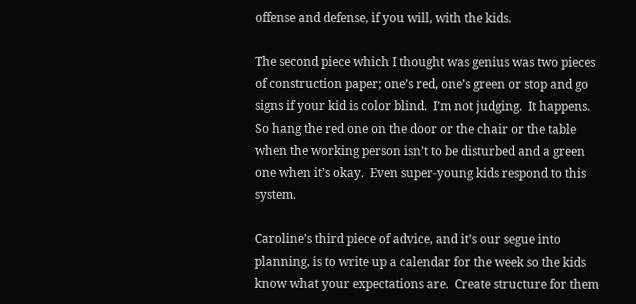offense and defense, if you will, with the kids.

The second piece which I thought was genius was two pieces of construction paper; one’s red, one’s green or stop and go signs if your kid is color blind.  I’m not judging.  It happens.  So hang the red one on the door or the chair or the table when the working person isn’t to be disturbed and a green one when it’s okay.  Even super-young kids respond to this system.

Caroline’s third piece of advice, and it’s our segue into planning, is to write up a calendar for the week so the kids know what your expectations are.  Create structure for them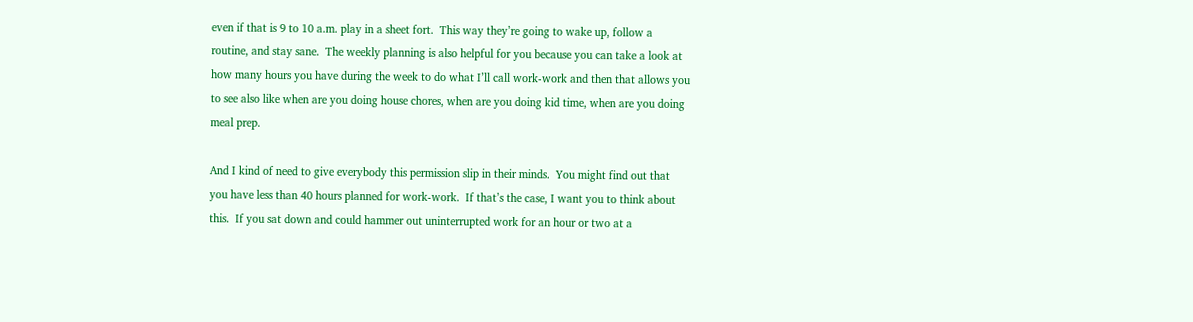even if that is 9 to 10 a.m. play in a sheet fort.  This way they’re going to wake up, follow a routine, and stay sane.  The weekly planning is also helpful for you because you can take a look at how many hours you have during the week to do what I’ll call work-work and then that allows you to see also like when are you doing house chores, when are you doing kid time, when are you doing meal prep.

And I kind of need to give everybody this permission slip in their minds.  You might find out that you have less than 40 hours planned for work-work.  If that’s the case, I want you to think about this.  If you sat down and could hammer out uninterrupted work for an hour or two at a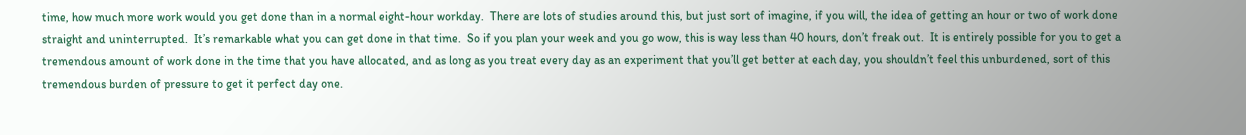time, how much more work would you get done than in a normal eight-hour workday.  There are lots of studies around this, but just sort of imagine, if you will, the idea of getting an hour or two of work done straight and uninterrupted.  It’s remarkable what you can get done in that time.  So if you plan your week and you go wow, this is way less than 40 hours, don’t freak out.  It is entirely possible for you to get a tremendous amount of work done in the time that you have allocated, and as long as you treat every day as an experiment that you’ll get better at each day, you shouldn’t feel this unburdened, sort of this tremendous burden of pressure to get it perfect day one.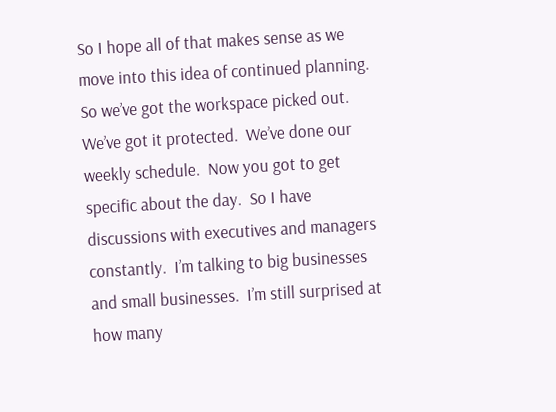So I hope all of that makes sense as we move into this idea of continued planning.  So we’ve got the workspace picked out.  We’ve got it protected.  We’ve done our weekly schedule.  Now you got to get specific about the day.  So I have discussions with executives and managers constantly.  I’m talking to big businesses and small businesses.  I’m still surprised at how many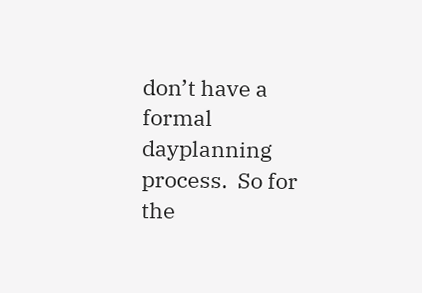don’t have a formal dayplanning process.  So for the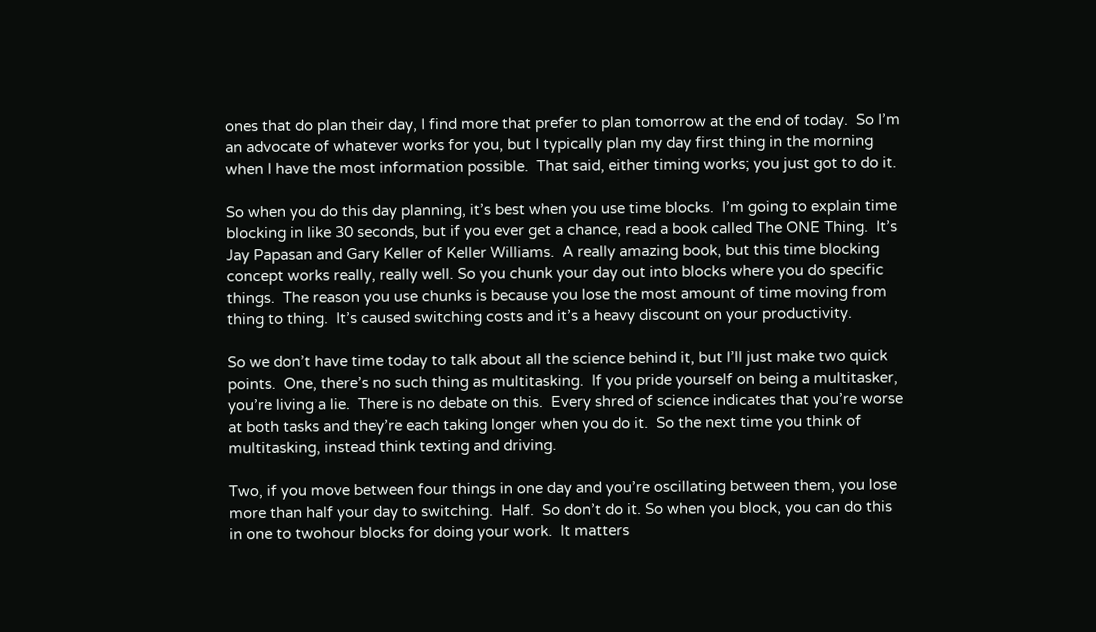ones that do plan their day, I find more that prefer to plan tomorrow at the end of today.  So I’m an advocate of whatever works for you, but I typically plan my day first thing in the morning when I have the most information possible.  That said, either timing works; you just got to do it.

So when you do this day planning, it’s best when you use time blocks.  I’m going to explain time blocking in like 30 seconds, but if you ever get a chance, read a book called The ONE Thing.  It’s Jay Papasan and Gary Keller of Keller Williams.  A really amazing book, but this time blocking concept works really, really well. So you chunk your day out into blocks where you do specific things.  The reason you use chunks is because you lose the most amount of time moving from thing to thing.  It’s caused switching costs and it’s a heavy discount on your productivity.

So we don’t have time today to talk about all the science behind it, but I’ll just make two quick points.  One, there’s no such thing as multitasking.  If you pride yourself on being a multitasker, you’re living a lie.  There is no debate on this.  Every shred of science indicates that you’re worse at both tasks and they’re each taking longer when you do it.  So the next time you think of multitasking, instead think texting and driving.

Two, if you move between four things in one day and you’re oscillating between them, you lose more than half your day to switching.  Half.  So don’t do it. So when you block, you can do this in one to twohour blocks for doing your work.  It matters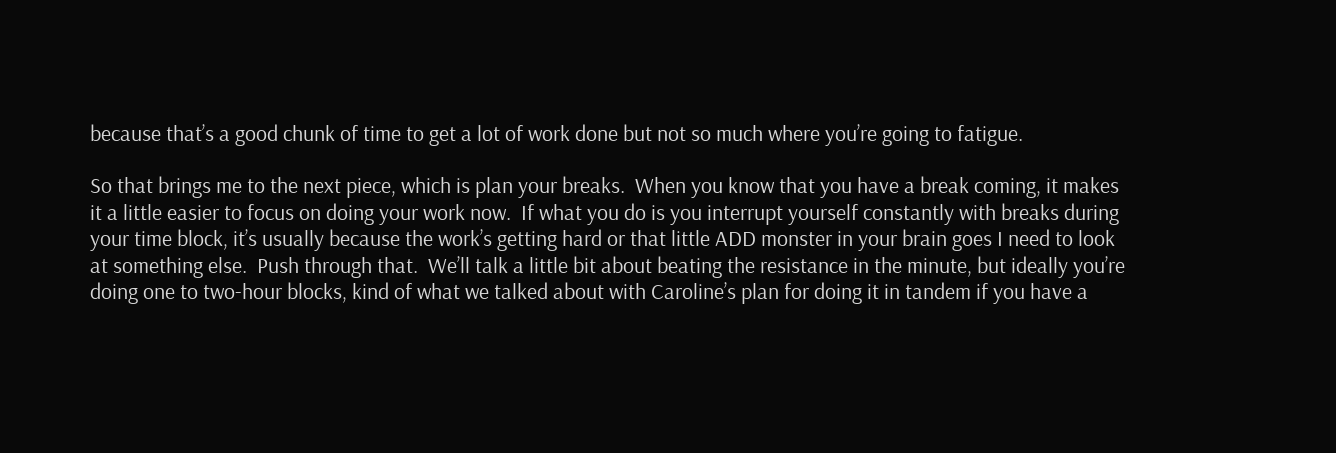because that’s a good chunk of time to get a lot of work done but not so much where you’re going to fatigue.

So that brings me to the next piece, which is plan your breaks.  When you know that you have a break coming, it makes it a little easier to focus on doing your work now.  If what you do is you interrupt yourself constantly with breaks during your time block, it’s usually because the work’s getting hard or that little ADD monster in your brain goes I need to look at something else.  Push through that.  We’ll talk a little bit about beating the resistance in the minute, but ideally you’re doing one to two-hour blocks, kind of what we talked about with Caroline’s plan for doing it in tandem if you have a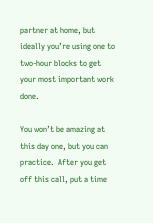partner at home, but ideally you’re using one to two-hour blocks to get your most important work done.

You won’t be amazing at this day one, but you can practice.  After you get off this call, put a time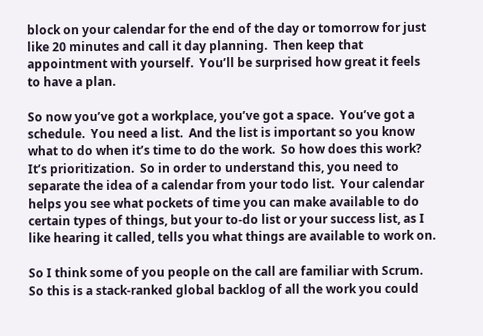block on your calendar for the end of the day or tomorrow for just like 20 minutes and call it day planning.  Then keep that appointment with yourself.  You’ll be surprised how great it feels to have a plan.

So now you’ve got a workplace, you’ve got a space.  You’ve got a schedule.  You need a list.  And the list is important so you know what to do when it’s time to do the work.  So how does this work?  It’s prioritization.  So in order to understand this, you need to separate the idea of a calendar from your todo list.  Your calendar helps you see what pockets of time you can make available to do certain types of things, but your to-do list or your success list, as I like hearing it called, tells you what things are available to work on.

So I think some of you people on the call are familiar with Scrum.  So this is a stack-ranked global backlog of all the work you could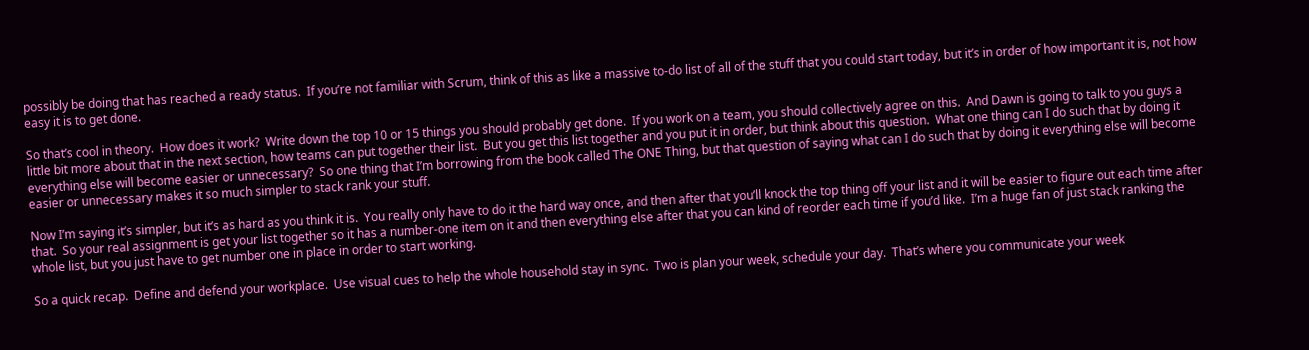possibly be doing that has reached a ready status.  If you’re not familiar with Scrum, think of this as like a massive to-do list of all of the stuff that you could start today, but it’s in order of how important it is, not how easy it is to get done.

So that’s cool in theory.  How does it work?  Write down the top 10 or 15 things you should probably get done.  If you work on a team, you should collectively agree on this.  And Dawn is going to talk to you guys a little bit more about that in the next section, how teams can put together their list.  But you get this list together and you put it in order, but think about this question.  What one thing can I do such that by doing it everything else will become easier or unnecessary?  So one thing that I’m borrowing from the book called The ONE Thing, but that question of saying what can I do such that by doing it everything else will become easier or unnecessary makes it so much simpler to stack rank your stuff.

Now I’m saying it’s simpler, but it’s as hard as you think it is.  You really only have to do it the hard way once, and then after that you’ll knock the top thing off your list and it will be easier to figure out each time after that.  So your real assignment is get your list together so it has a number-one item on it and then everything else after that you can kind of reorder each time if you’d like.  I’m a huge fan of just stack ranking the whole list, but you just have to get number one in place in order to start working.

So a quick recap.  Define and defend your workplace.  Use visual cues to help the whole household stay in sync.  Two is plan your week, schedule your day.  That’s where you communicate your week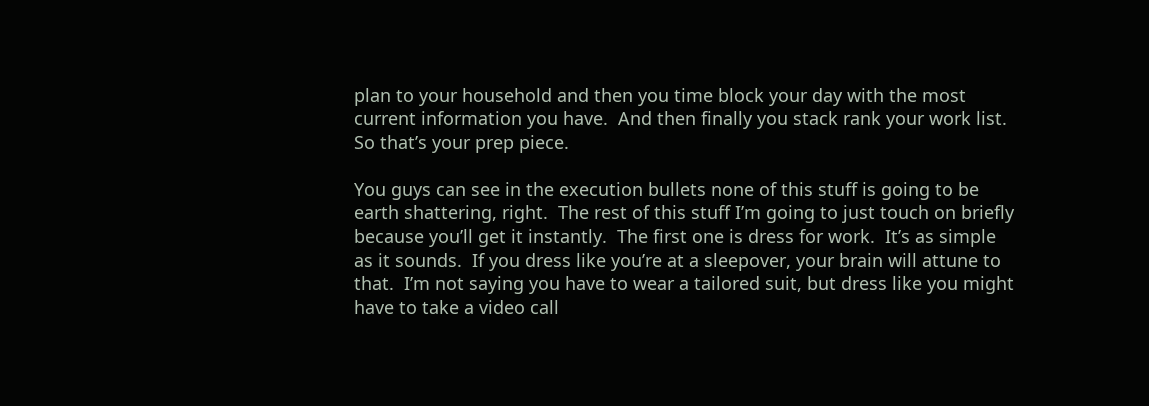plan to your household and then you time block your day with the most current information you have.  And then finally you stack rank your work list.  So that’s your prep piece.

You guys can see in the execution bullets none of this stuff is going to be earth shattering, right.  The rest of this stuff I’m going to just touch on briefly because you’ll get it instantly.  The first one is dress for work.  It’s as simple as it sounds.  If you dress like you’re at a sleepover, your brain will attune to that.  I’m not saying you have to wear a tailored suit, but dress like you might have to take a video call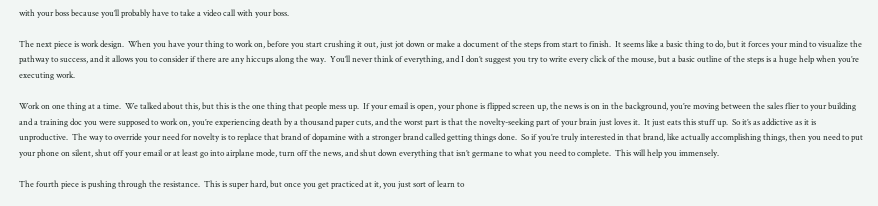with your boss because you’ll probably have to take a video call with your boss.

The next piece is work design.  When you have your thing to work on, before you start crushing it out, just jot down or make a document of the steps from start to finish.  It seems like a basic thing to do, but it forces your mind to visualize the pathway to success, and it allows you to consider if there are any hiccups along the way.  You’ll never think of everything, and I don’t suggest you try to write every click of the mouse, but a basic outline of the steps is a huge help when you’re executing work.

Work on one thing at a time.  We talked about this, but this is the one thing that people mess up.  If your email is open, your phone is flipped screen up, the news is on in the background, you’re moving between the sales flier to your building and a training doc you were supposed to work on, you’re experiencing death by a thousand paper cuts, and the worst part is that the novelty-seeking part of your brain just loves it.  It just eats this stuff up.  So it’s as addictive as it is unproductive.  The way to override your need for novelty is to replace that brand of dopamine with a stronger brand called getting things done.  So if you’re truly interested in that brand, like actually accomplishing things, then you need to put your phone on silent, shut off your email or at least go into airplane mode, turn off the news, and shut down everything that isn’t germane to what you need to complete.  This will help you immensely.

The fourth piece is pushing through the resistance.  This is super hard, but once you get practiced at it, you just sort of learn to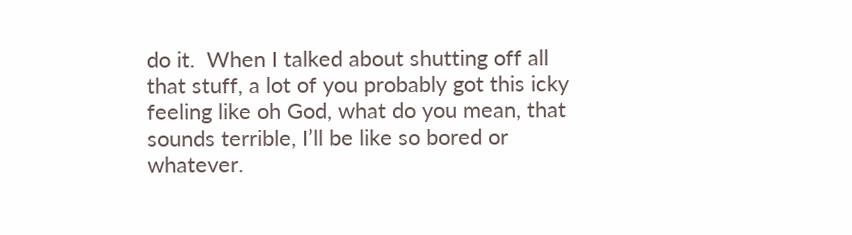do it.  When I talked about shutting off all that stuff, a lot of you probably got this icky feeling like oh God, what do you mean, that sounds terrible, I’ll be like so bored or whatever.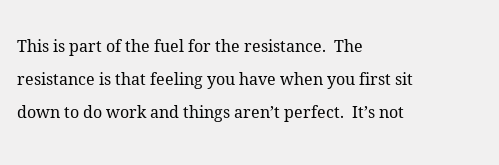This is part of the fuel for the resistance.  The resistance is that feeling you have when you first sit down to do work and things aren’t perfect.  It’s not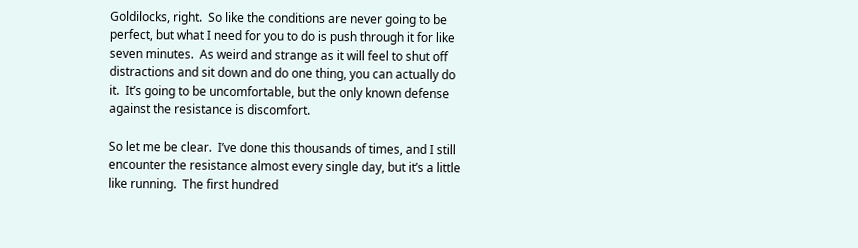Goldilocks, right.  So like the conditions are never going to be perfect, but what I need for you to do is push through it for like seven minutes.  As weird and strange as it will feel to shut off distractions and sit down and do one thing, you can actually do it.  It’s going to be uncomfortable, but the only known defense against the resistance is discomfort.

So let me be clear.  I’ve done this thousands of times, and I still encounter the resistance almost every single day, but it’s a little like running.  The first hundred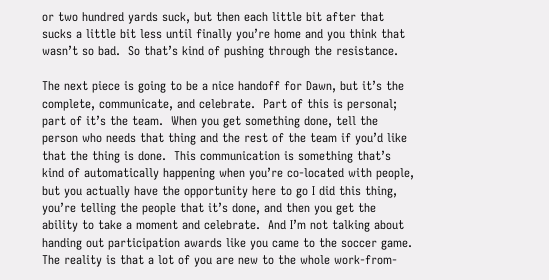or two hundred yards suck, but then each little bit after that sucks a little bit less until finally you’re home and you think that wasn’t so bad.  So that’s kind of pushing through the resistance.

The next piece is going to be a nice handoff for Dawn, but it’s the complete, communicate, and celebrate.  Part of this is personal; part of it’s the team.  When you get something done, tell the person who needs that thing and the rest of the team if you’d like that the thing is done.  This communication is something that’s kind of automatically happening when you’re co-located with people, but you actually have the opportunity here to go I did this thing, you’re telling the people that it’s done, and then you get the ability to take a moment and celebrate.  And I’m not talking about handing out participation awards like you came to the soccer game.  The reality is that a lot of you are new to the whole work-from-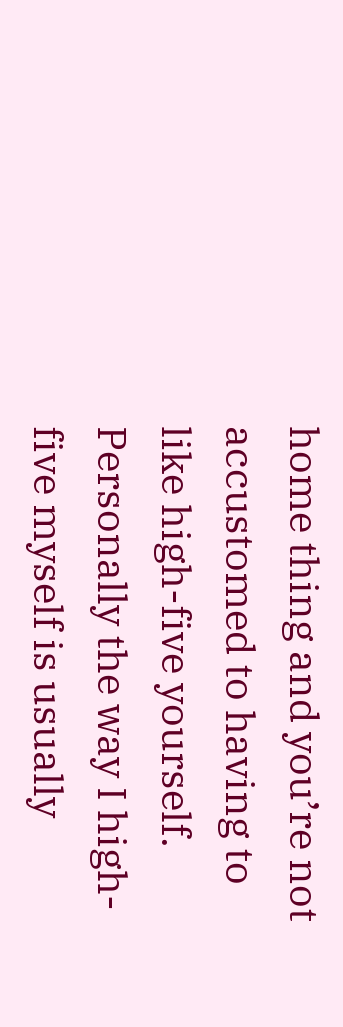home thing and you’re not accustomed to having to like high-five yourself.  Personally the way I high-five myself is usually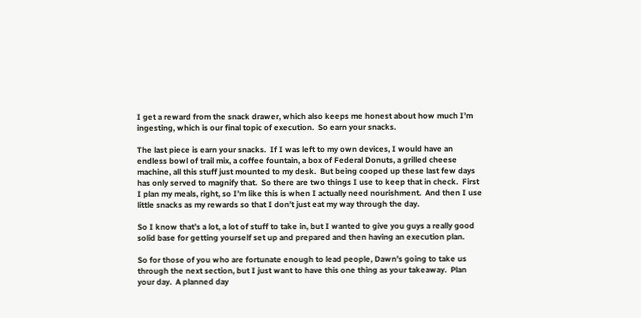I get a reward from the snack drawer, which also keeps me honest about how much I’m ingesting, which is our final topic of execution.  So earn your snacks.

The last piece is earn your snacks.  If I was left to my own devices, I would have an endless bowl of trail mix, a coffee fountain, a box of Federal Donuts, a grilled cheese machine, all this stuff just mounted to my desk.  But being cooped up these last few days has only served to magnify that.  So there are two things I use to keep that in check.  First I plan my meals, right, so I’m like this is when I actually need nourishment.  And then I use little snacks as my rewards so that I don’t just eat my way through the day.

So I know that’s a lot, a lot of stuff to take in, but I wanted to give you guys a really good solid base for getting yourself set up and prepared and then having an execution plan.

So for those of you who are fortunate enough to lead people, Dawn’s going to take us through the next section, but I just want to have this one thing as your takeaway.  Plan your day.  A planned day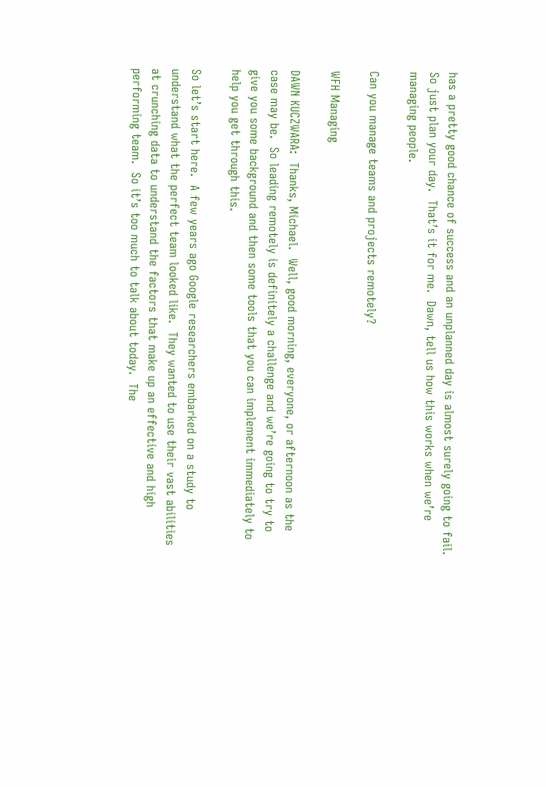has a pretty good chance of success and an unplanned day is almost surely going to fail.  So just plan your day.  That’s it for me.  Dawn, tell us how this works when we’re managing people.

Can you manage teams and projects remotely?

WFH Managing

DAWN KUCZWARA:  Thanks, Michael.  Well, good morning, everyone, or afternoon as the case may be.  So leading remotely is definitely a challenge and we’re going to try to give you some background and then some tools that you can implement immediately to help you get through this.

So let’s start here.  A few years ago Google researchers embarked on a study to understand what the perfect team looked like.  They wanted to use their vast abilities at crunching data to understand the factors that make up an effective and high performing team.  So it’s too much to talk about today.  The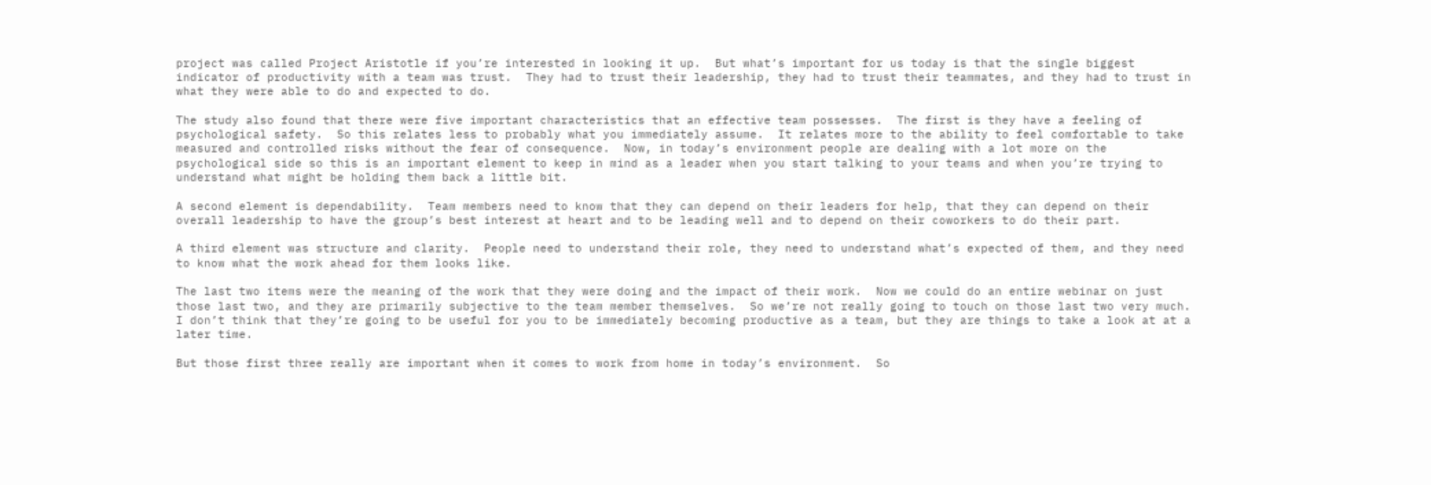project was called Project Aristotle if you’re interested in looking it up.  But what’s important for us today is that the single biggest indicator of productivity with a team was trust.  They had to trust their leadership, they had to trust their teammates, and they had to trust in what they were able to do and expected to do.

The study also found that there were five important characteristics that an effective team possesses.  The first is they have a feeling of psychological safety.  So this relates less to probably what you immediately assume.  It relates more to the ability to feel comfortable to take measured and controlled risks without the fear of consequence.  Now, in today’s environment people are dealing with a lot more on the psychological side so this is an important element to keep in mind as a leader when you start talking to your teams and when you’re trying to understand what might be holding them back a little bit.

A second element is dependability.  Team members need to know that they can depend on their leaders for help, that they can depend on their overall leadership to have the group’s best interest at heart and to be leading well and to depend on their coworkers to do their part.

A third element was structure and clarity.  People need to understand their role, they need to understand what’s expected of them, and they need to know what the work ahead for them looks like.

The last two items were the meaning of the work that they were doing and the impact of their work.  Now we could do an entire webinar on just those last two, and they are primarily subjective to the team member themselves.  So we’re not really going to touch on those last two very much.  I don’t think that they’re going to be useful for you to be immediately becoming productive as a team, but they are things to take a look at at a later time.

But those first three really are important when it comes to work from home in today’s environment.  So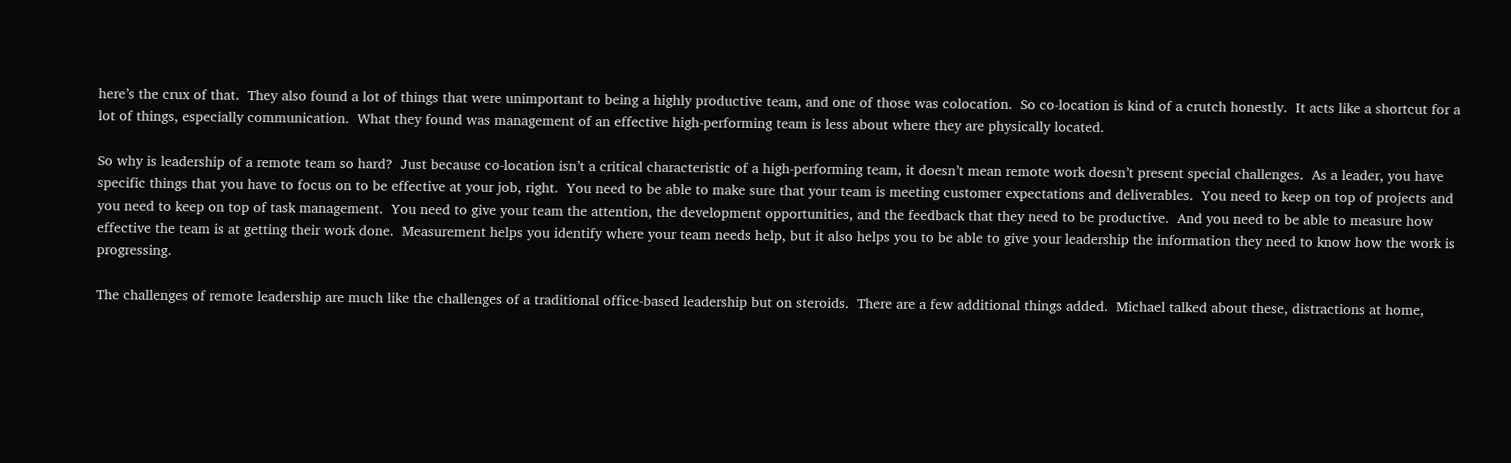here’s the crux of that.  They also found a lot of things that were unimportant to being a highly productive team, and one of those was colocation.  So co-location is kind of a crutch honestly.  It acts like a shortcut for a lot of things, especially communication.  What they found was management of an effective high-performing team is less about where they are physically located.

So why is leadership of a remote team so hard?  Just because co-location isn’t a critical characteristic of a high-performing team, it doesn’t mean remote work doesn’t present special challenges.  As a leader, you have specific things that you have to focus on to be effective at your job, right.  You need to be able to make sure that your team is meeting customer expectations and deliverables.  You need to keep on top of projects and you need to keep on top of task management.  You need to give your team the attention, the development opportunities, and the feedback that they need to be productive.  And you need to be able to measure how effective the team is at getting their work done.  Measurement helps you identify where your team needs help, but it also helps you to be able to give your leadership the information they need to know how the work is progressing.

The challenges of remote leadership are much like the challenges of a traditional office-based leadership but on steroids.  There are a few additional things added.  Michael talked about these, distractions at home,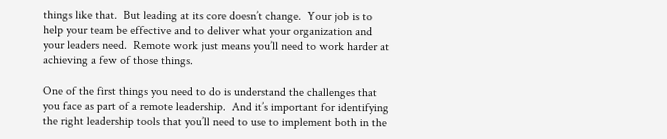things like that.  But leading at its core doesn’t change.  Your job is to help your team be effective and to deliver what your organization and your leaders need.  Remote work just means you’ll need to work harder at achieving a few of those things.

One of the first things you need to do is understand the challenges that you face as part of a remote leadership.  And it’s important for identifying the right leadership tools that you’ll need to use to implement both in the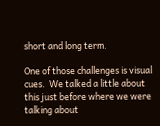short and long term.

One of those challenges is visual cues.  We talked a little about this just before where we were talking about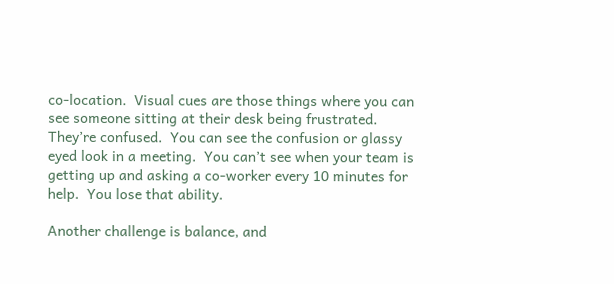co-location.  Visual cues are those things where you can see someone sitting at their desk being frustrated.  They’re confused.  You can see the confusion or glassy eyed look in a meeting.  You can’t see when your team is getting up and asking a co-worker every 10 minutes for help.  You lose that ability.

Another challenge is balance, and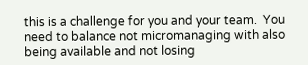this is a challenge for you and your team.  You need to balance not micromanaging with also being available and not losing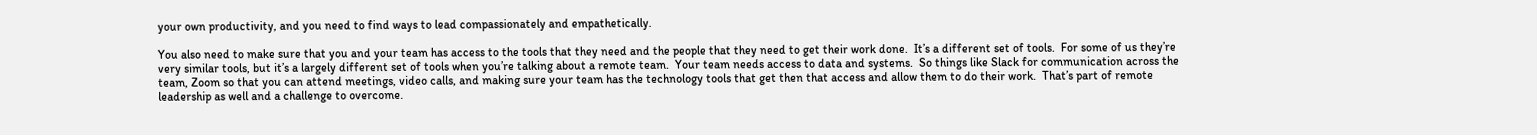your own productivity, and you need to find ways to lead compassionately and empathetically.

You also need to make sure that you and your team has access to the tools that they need and the people that they need to get their work done.  It’s a different set of tools.  For some of us they’re very similar tools, but it’s a largely different set of tools when you’re talking about a remote team.  Your team needs access to data and systems.  So things like Slack for communication across the team, Zoom so that you can attend meetings, video calls, and making sure your team has the technology tools that get then that access and allow them to do their work.  That’s part of remote leadership as well and a challenge to overcome.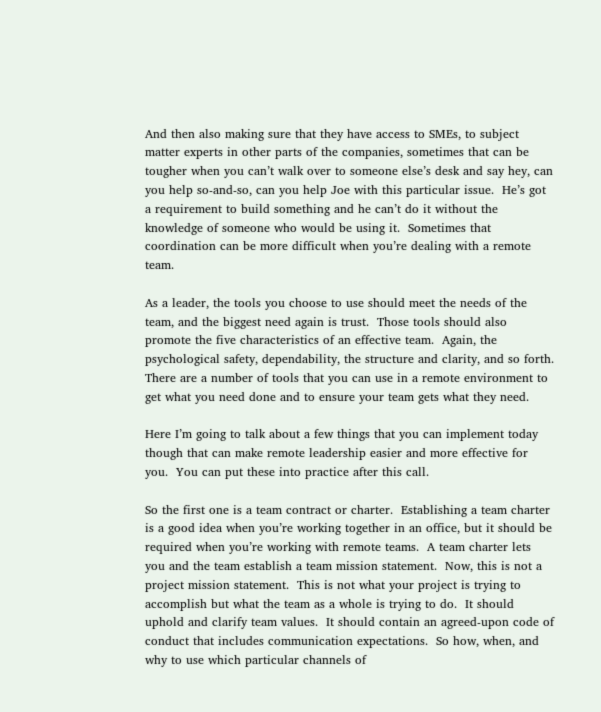And then also making sure that they have access to SMEs, to subject matter experts in other parts of the companies, sometimes that can be tougher when you can’t walk over to someone else’s desk and say hey, can you help so-and-so, can you help Joe with this particular issue.  He’s got a requirement to build something and he can’t do it without the knowledge of someone who would be using it.  Sometimes that coordination can be more difficult when you’re dealing with a remote team.

As a leader, the tools you choose to use should meet the needs of the team, and the biggest need again is trust.  Those tools should also promote the five characteristics of an effective team.  Again, the psychological safety, dependability, the structure and clarity, and so forth.  There are a number of tools that you can use in a remote environment to get what you need done and to ensure your team gets what they need.

Here I’m going to talk about a few things that you can implement today though that can make remote leadership easier and more effective for you.  You can put these into practice after this call.

So the first one is a team contract or charter.  Establishing a team charter is a good idea when you’re working together in an office, but it should be required when you’re working with remote teams.  A team charter lets you and the team establish a team mission statement.  Now, this is not a project mission statement.  This is not what your project is trying to accomplish but what the team as a whole is trying to do.  It should uphold and clarify team values.  It should contain an agreed-upon code of conduct that includes communication expectations.  So how, when, and why to use which particular channels of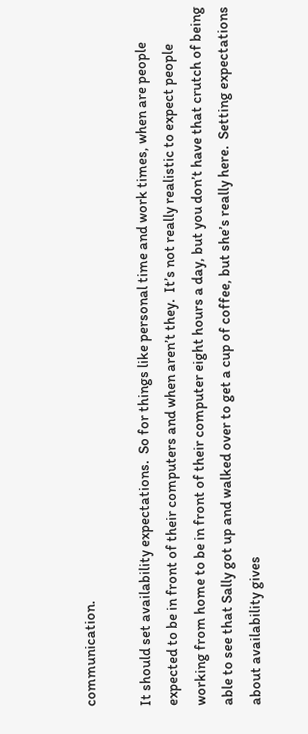communication.

It should set availability expectations.  So for things like personal time and work times, when are people expected to be in front of their computers and when aren’t they.  It’s not really realistic to expect people working from home to be in front of their computer eight hours a day, but you don’t have that crutch of being able to see that Sally got up and walked over to get a cup of coffee, but she’s really here.  Setting expectations about availability gives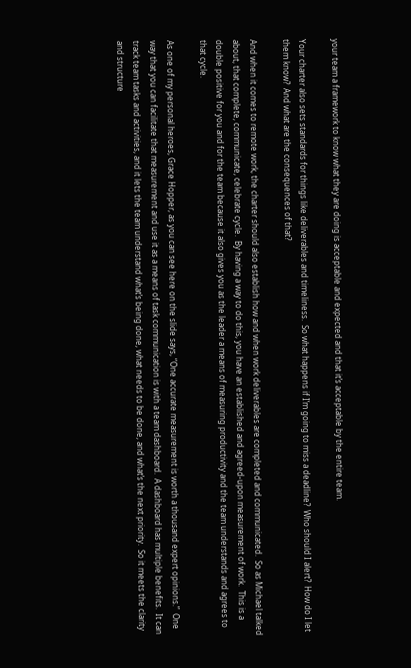your team a framework to know what they are doing is acceptable and expected and that it’s acceptable by the entire team.

Your charter also sets standards for things like deliverables and timeliness.  So what happens if I’m going to miss a deadline?  Who should I alert?  How do I let them know?  And what are the consequences of that?

And when it comes to remote work, the charter should also establish how and when work deliverables are completed and communicated.  So as Michael talked about, that complete, communicate, celebrate cycle.  By having a way to do this, you have an established and agreed-upon measurement of work.  This is a double positive for you and for the team because it also gives you as the leader a means of measuring productivity and the team understands and agrees to that cycle.

As one of my personal heroes, Grace Hopper, as you can see here on the slide says, “One accurate measurement is worth a thousand expert opinions.”  One way that you can facilitate that measurement and use it as a means of task communication is with a team dashboard.  A dashboard has multiple benefits.  It can track team tasks and activities, and it lets the team understand what’s being done, what needs to be done, and what’s the next priority.  So it meets the clarity and structure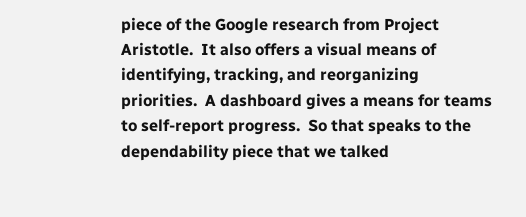piece of the Google research from Project Aristotle.  It also offers a visual means of identifying, tracking, and reorganizing priorities.  A dashboard gives a means for teams to self-report progress.  So that speaks to the dependability piece that we talked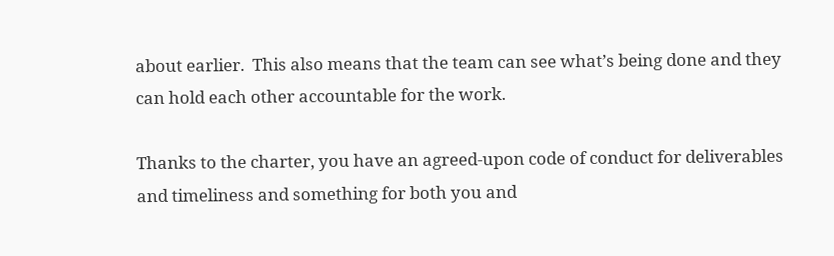about earlier.  This also means that the team can see what’s being done and they can hold each other accountable for the work.

Thanks to the charter, you have an agreed-upon code of conduct for deliverables and timeliness and something for both you and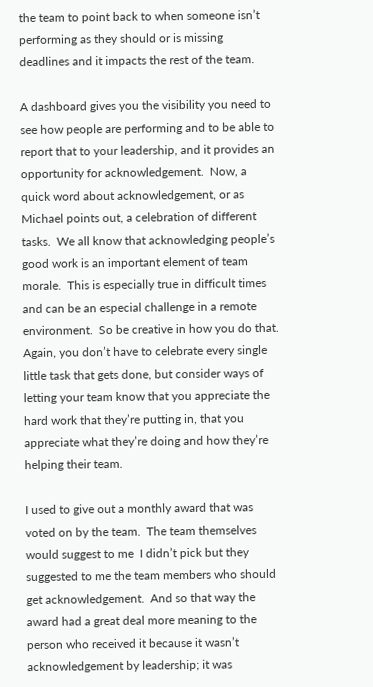the team to point back to when someone isn’t performing as they should or is missing deadlines and it impacts the rest of the team.

A dashboard gives you the visibility you need to see how people are performing and to be able to report that to your leadership, and it provides an opportunity for acknowledgement.  Now, a quick word about acknowledgement, or as Michael points out, a celebration of different tasks.  We all know that acknowledging people’s good work is an important element of team morale.  This is especially true in difficult times and can be an especial challenge in a remote environment.  So be creative in how you do that.  Again, you don’t have to celebrate every single little task that gets done, but consider ways of letting your team know that you appreciate the hard work that they’re putting in, that you appreciate what they’re doing and how they’re helping their team.

I used to give out a monthly award that was voted on by the team.  The team themselves would suggest to me  I didn’t pick but they suggested to me the team members who should get acknowledgement.  And so that way the award had a great deal more meaning to the person who received it because it wasn’t acknowledgement by leadership; it was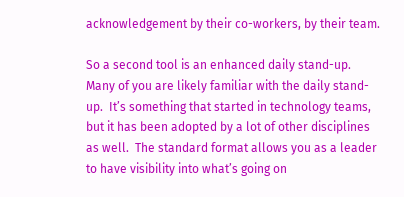acknowledgement by their co-workers, by their team.

So a second tool is an enhanced daily stand-up.  Many of you are likely familiar with the daily stand-up.  It’s something that started in technology teams, but it has been adopted by a lot of other disciplines as well.  The standard format allows you as a leader to have visibility into what’s going on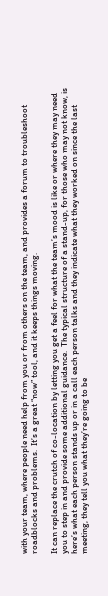with your team, where people need help from you or from others on the team, and provides a forum to troubleshoot roadblocks and problems.  It’s a great “now” tool, and it keeps things moving.

It can replace the crutch of co-location by letting you get a feel for what the team’s mood is like or where they may need you to step in and provide some additional guidance.  The typical structure of a stand-up, for those who may not know, is here’s what each person stands up or in a call each person talks and they indicate what they worked on since the last meeting, they tell you what they’re going to be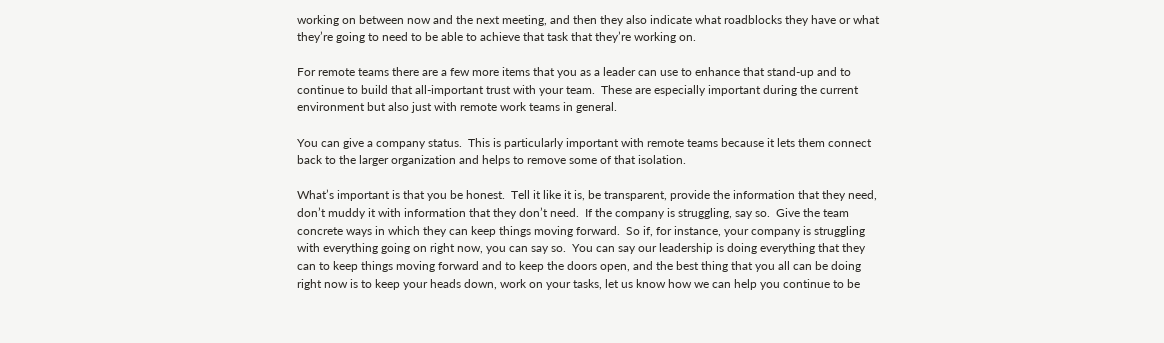working on between now and the next meeting, and then they also indicate what roadblocks they have or what they’re going to need to be able to achieve that task that they’re working on.

For remote teams there are a few more items that you as a leader can use to enhance that stand-up and to continue to build that all-important trust with your team.  These are especially important during the current environment but also just with remote work teams in general.

You can give a company status.  This is particularly important with remote teams because it lets them connect back to the larger organization and helps to remove some of that isolation.

What’s important is that you be honest.  Tell it like it is, be transparent, provide the information that they need, don’t muddy it with information that they don’t need.  If the company is struggling, say so.  Give the team concrete ways in which they can keep things moving forward.  So if, for instance, your company is struggling with everything going on right now, you can say so.  You can say our leadership is doing everything that they can to keep things moving forward and to keep the doors open, and the best thing that you all can be doing right now is to keep your heads down, work on your tasks, let us know how we can help you continue to be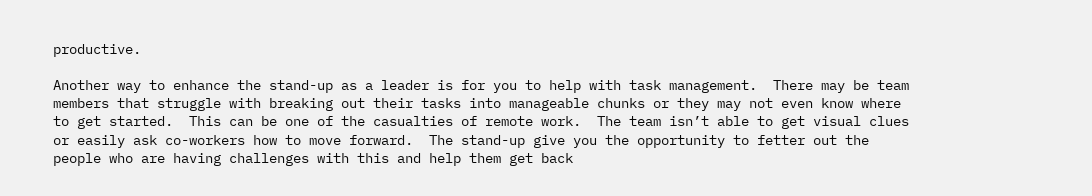productive.

Another way to enhance the stand-up as a leader is for you to help with task management.  There may be team members that struggle with breaking out their tasks into manageable chunks or they may not even know where to get started.  This can be one of the casualties of remote work.  The team isn’t able to get visual clues or easily ask co-workers how to move forward.  The stand-up give you the opportunity to fetter out the people who are having challenges with this and help them get back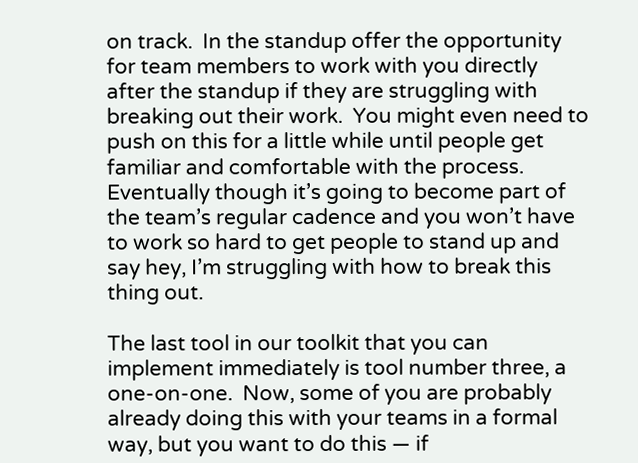on track.  In the standup offer the opportunity for team members to work with you directly after the standup if they are struggling with breaking out their work.  You might even need to push on this for a little while until people get familiar and comfortable with the process.  Eventually though it’s going to become part of the team’s regular cadence and you won’t have to work so hard to get people to stand up and say hey, I’m struggling with how to break this thing out.

The last tool in our toolkit that you can implement immediately is tool number three, a one-on-one.  Now, some of you are probably already doing this with your teams in a formal way, but you want to do this — if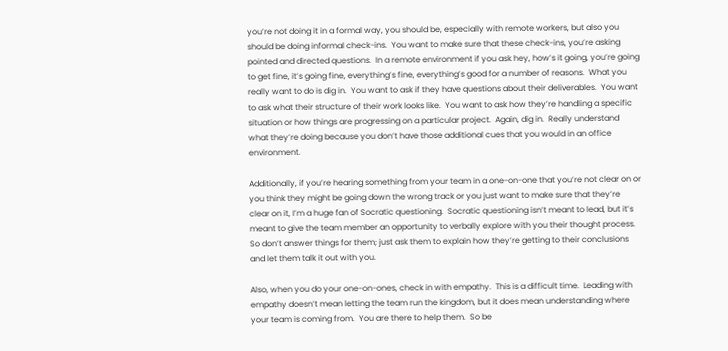you’re not doing it in a formal way, you should be, especially with remote workers, but also you should be doing informal check-ins.  You want to make sure that these check-ins, you’re asking pointed and directed questions.  In a remote environment if you ask hey, how’s it going, you’re going to get fine, it’s going fine, everything’s fine, everything’s good for a number of reasons.  What you really want to do is dig in.  You want to ask if they have questions about their deliverables.  You want to ask what their structure of their work looks like.  You want to ask how they’re handling a specific situation or how things are progressing on a particular project.  Again, dig in.  Really understand what they’re doing because you don’t have those additional cues that you would in an office environment.

Additionally, if you’re hearing something from your team in a one-on-one that you’re not clear on or you think they might be going down the wrong track or you just want to make sure that they’re clear on it, I’m a huge fan of Socratic questioning.  Socratic questioning isn’t meant to lead, but it’s meant to give the team member an opportunity to verbally explore with you their thought process.  So don’t answer things for them; just ask them to explain how they’re getting to their conclusions and let them talk it out with you.

Also, when you do your one-on-ones, check in with empathy.  This is a difficult time.  Leading with empathy doesn’t mean letting the team run the kingdom, but it does mean understanding where your team is coming from.  You are there to help them.  So be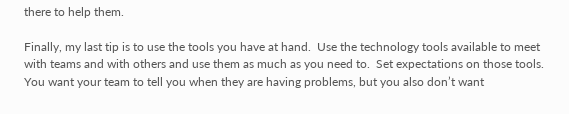there to help them.

Finally, my last tip is to use the tools you have at hand.  Use the technology tools available to meet with teams and with others and use them as much as you need to.  Set expectations on those tools.  You want your team to tell you when they are having problems, but you also don’t want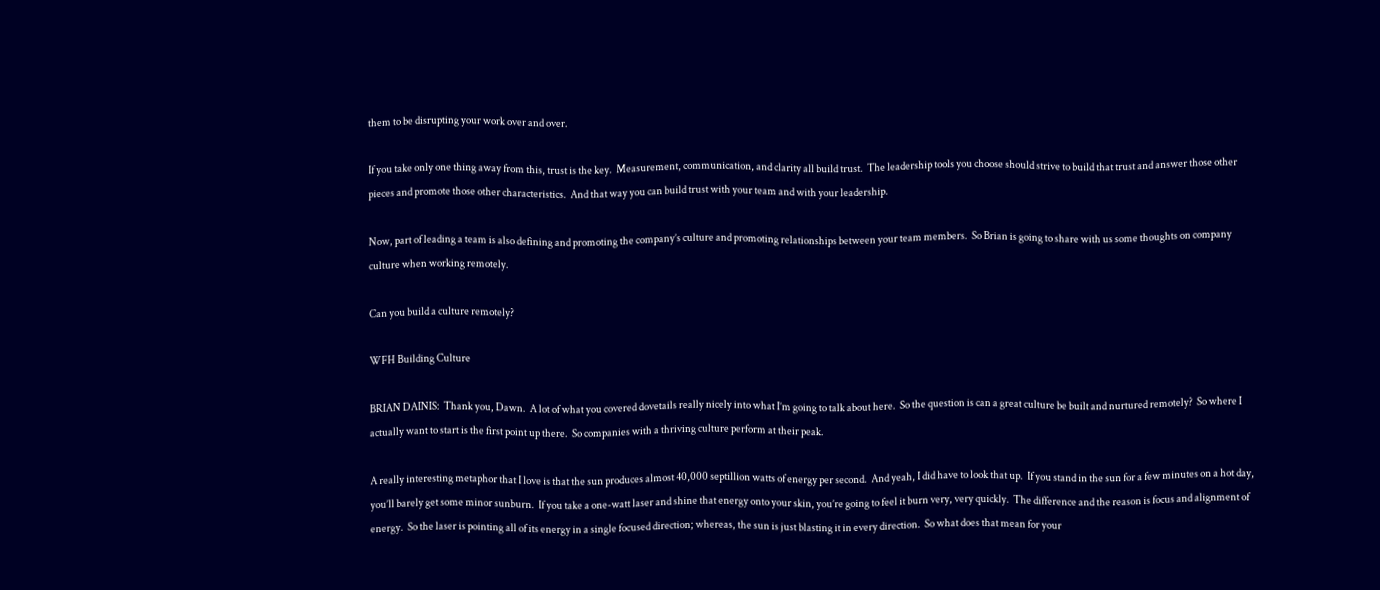them to be disrupting your work over and over.

If you take only one thing away from this, trust is the key.  Measurement, communication, and clarity all build trust.  The leadership tools you choose should strive to build that trust and answer those other pieces and promote those other characteristics.  And that way you can build trust with your team and with your leadership.

Now, part of leading a team is also defining and promoting the company’s culture and promoting relationships between your team members.  So Brian is going to share with us some thoughts on company culture when working remotely.

Can you build a culture remotely?

WFH Building Culture

BRIAN DAINIS:  Thank you, Dawn.  A lot of what you covered dovetails really nicely into what I’m going to talk about here.  So the question is can a great culture be built and nurtured remotely?  So where I actually want to start is the first point up there.  So companies with a thriving culture perform at their peak.

A really interesting metaphor that I love is that the sun produces almost 40,000 septillion watts of energy per second.  And yeah, I did have to look that up.  If you stand in the sun for a few minutes on a hot day, you’ll barely get some minor sunburn.  If you take a one-watt laser and shine that energy onto your skin, you’re going to feel it burn very, very quickly.  The difference and the reason is focus and alignment of energy.  So the laser is pointing all of its energy in a single focused direction; whereas, the sun is just blasting it in every direction.  So what does that mean for your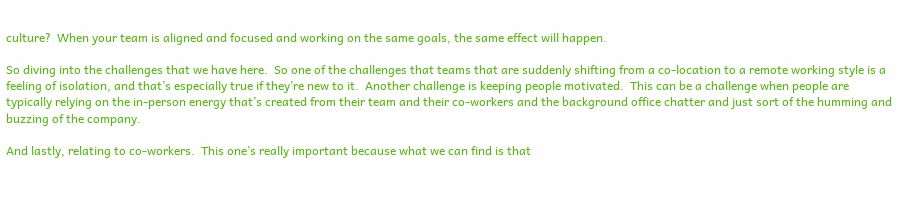culture?  When your team is aligned and focused and working on the same goals, the same effect will happen.

So diving into the challenges that we have here.  So one of the challenges that teams that are suddenly shifting from a co-location to a remote working style is a feeling of isolation, and that’s especially true if they’re new to it.  Another challenge is keeping people motivated.  This can be a challenge when people are typically relying on the in-person energy that’s created from their team and their co-workers and the background office chatter and just sort of the humming and buzzing of the company.

And lastly, relating to co-workers.  This one’s really important because what we can find is that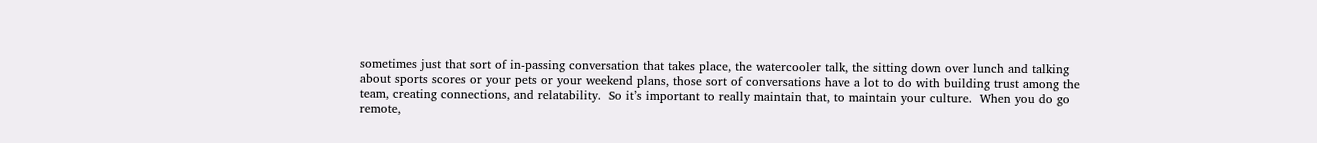sometimes just that sort of in-passing conversation that takes place, the watercooler talk, the sitting down over lunch and talking about sports scores or your pets or your weekend plans, those sort of conversations have a lot to do with building trust among the team, creating connections, and relatability.  So it’s important to really maintain that, to maintain your culture.  When you do go remote,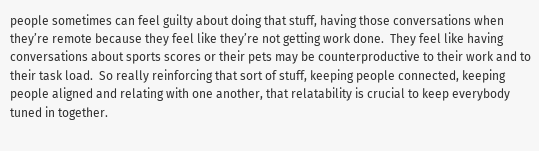people sometimes can feel guilty about doing that stuff, having those conversations when they’re remote because they feel like they’re not getting work done.  They feel like having conversations about sports scores or their pets may be counterproductive to their work and to their task load.  So really reinforcing that sort of stuff, keeping people connected, keeping people aligned and relating with one another, that relatability is crucial to keep everybody tuned in together.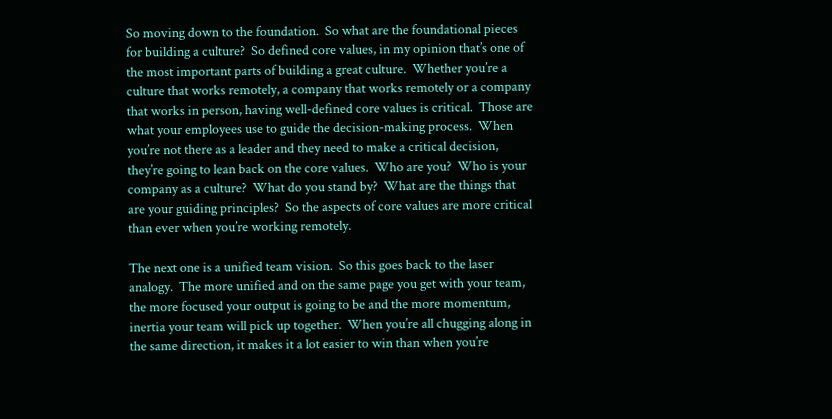So moving down to the foundation.  So what are the foundational pieces for building a culture?  So defined core values, in my opinion that’s one of the most important parts of building a great culture.  Whether you’re a culture that works remotely, a company that works remotely or a company that works in person, having well-defined core values is critical.  Those are what your employees use to guide the decision-making process.  When you’re not there as a leader and they need to make a critical decision, they’re going to lean back on the core values.  Who are you?  Who is your company as a culture?  What do you stand by?  What are the things that are your guiding principles?  So the aspects of core values are more critical than ever when you’re working remotely.

The next one is a unified team vision.  So this goes back to the laser analogy.  The more unified and on the same page you get with your team, the more focused your output is going to be and the more momentum, inertia your team will pick up together.  When you’re all chugging along in the same direction, it makes it a lot easier to win than when you’re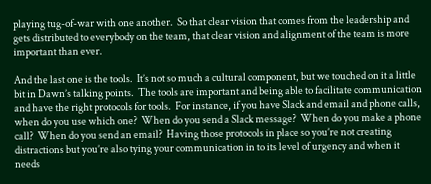playing tug-of-war with one another.  So that clear vision that comes from the leadership and gets distributed to everybody on the team, that clear vision and alignment of the team is more important than ever.

And the last one is the tools.  It’s not so much a cultural component, but we touched on it a little bit in Dawn’s talking points.  The tools are important and being able to facilitate communication and have the right protocols for tools.  For instance, if you have Slack and email and phone calls, when do you use which one?  When do you send a Slack message?  When do you make a phone call?  When do you send an email?  Having those protocols in place so you’re not creating distractions but you’re also tying your communication in to its level of urgency and when it needs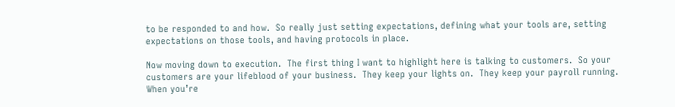to be responded to and how.  So really just setting expectations, defining what your tools are, setting expectations on those tools, and having protocols in place.

Now moving down to execution.  The first thing I want to highlight here is talking to customers.  So your customers are your lifeblood of your business.  They keep your lights on.  They keep your payroll running.  When you’re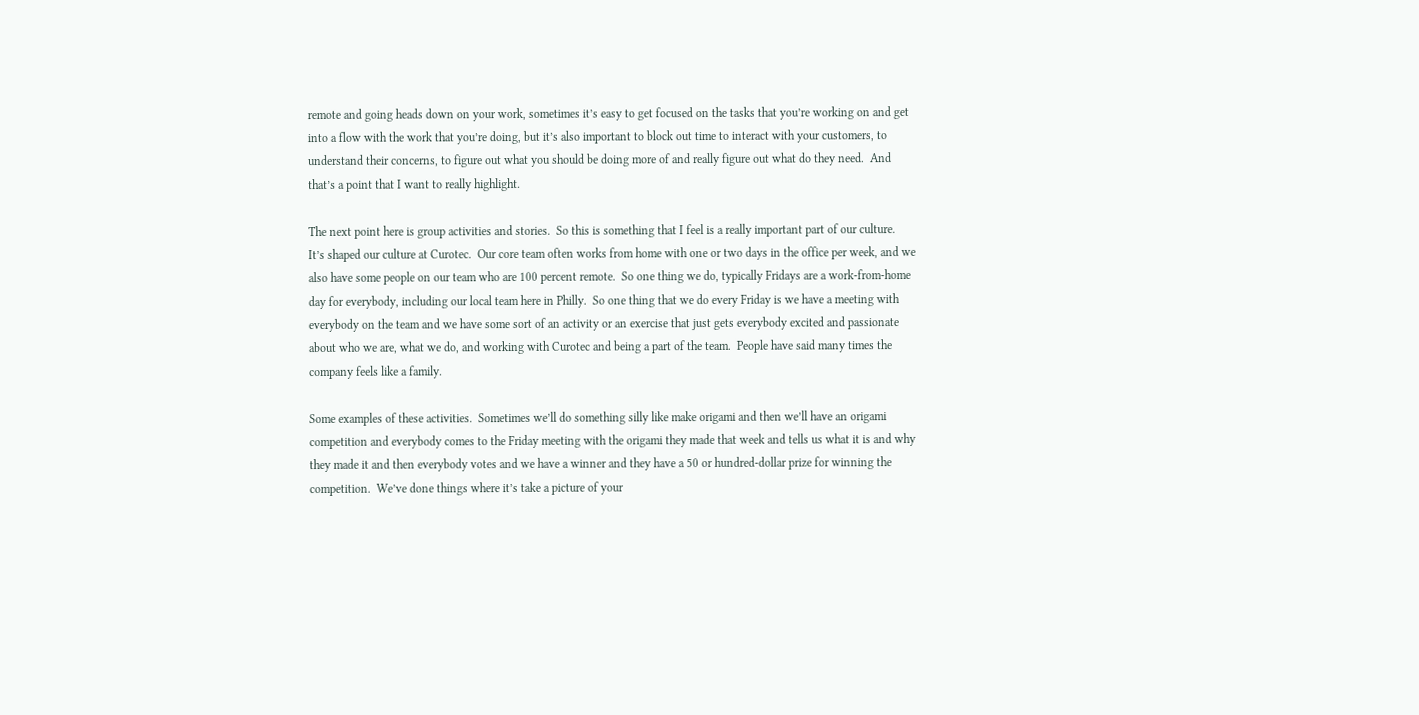remote and going heads down on your work, sometimes it’s easy to get focused on the tasks that you’re working on and get into a flow with the work that you’re doing, but it’s also important to block out time to interact with your customers, to understand their concerns, to figure out what you should be doing more of and really figure out what do they need.  And that’s a point that I want to really highlight.

The next point here is group activities and stories.  So this is something that I feel is a really important part of our culture.  It’s shaped our culture at Curotec.  Our core team often works from home with one or two days in the office per week, and we also have some people on our team who are 100 percent remote.  So one thing we do, typically Fridays are a work-from-home day for everybody, including our local team here in Philly.  So one thing that we do every Friday is we have a meeting with everybody on the team and we have some sort of an activity or an exercise that just gets everybody excited and passionate about who we are, what we do, and working with Curotec and being a part of the team.  People have said many times the company feels like a family.

Some examples of these activities.  Sometimes we’ll do something silly like make origami and then we’ll have an origami competition and everybody comes to the Friday meeting with the origami they made that week and tells us what it is and why they made it and then everybody votes and we have a winner and they have a 50 or hundred-dollar prize for winning the competition.  We’ve done things where it’s take a picture of your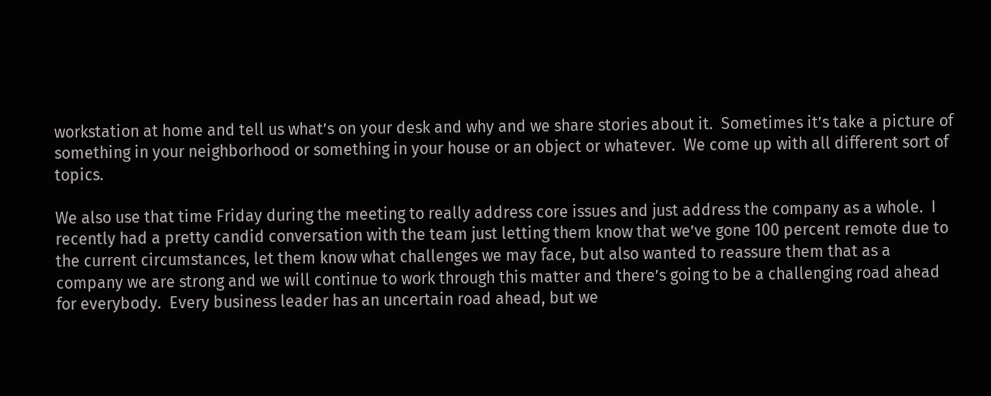workstation at home and tell us what’s on your desk and why and we share stories about it.  Sometimes it’s take a picture of something in your neighborhood or something in your house or an object or whatever.  We come up with all different sort of topics.

We also use that time Friday during the meeting to really address core issues and just address the company as a whole.  I recently had a pretty candid conversation with the team just letting them know that we’ve gone 100 percent remote due to the current circumstances, let them know what challenges we may face, but also wanted to reassure them that as a company we are strong and we will continue to work through this matter and there’s going to be a challenging road ahead for everybody.  Every business leader has an uncertain road ahead, but we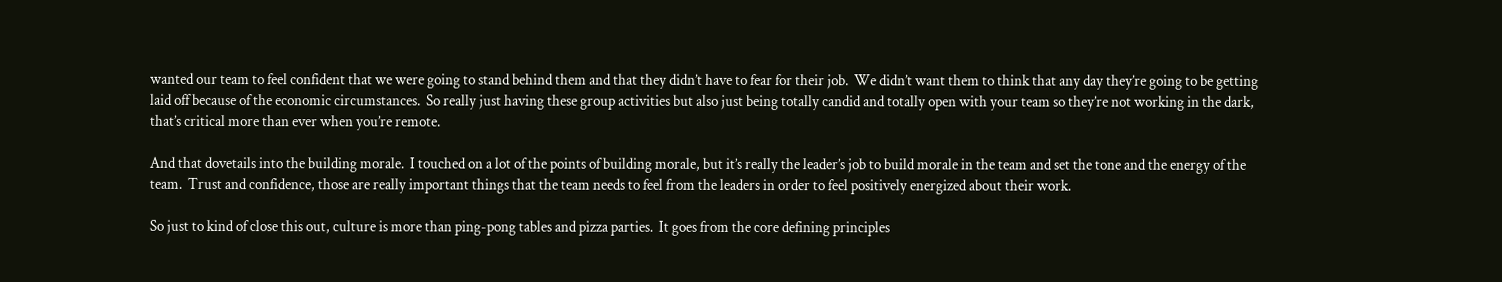wanted our team to feel confident that we were going to stand behind them and that they didn’t have to fear for their job.  We didn’t want them to think that any day they’re going to be getting laid off because of the economic circumstances.  So really just having these group activities but also just being totally candid and totally open with your team so they’re not working in the dark, that’s critical more than ever when you’re remote.

And that dovetails into the building morale.  I touched on a lot of the points of building morale, but it’s really the leader’s job to build morale in the team and set the tone and the energy of the team.  Trust and confidence, those are really important things that the team needs to feel from the leaders in order to feel positively energized about their work.

So just to kind of close this out, culture is more than ping-pong tables and pizza parties.  It goes from the core defining principles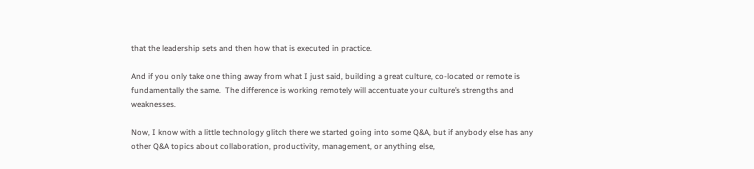that the leadership sets and then how that is executed in practice.

And if you only take one thing away from what I just said, building a great culture, co-located or remote is fundamentally the same.  The difference is working remotely will accentuate your culture’s strengths and weaknesses.

Now, I know with a little technology glitch there we started going into some Q&A, but if anybody else has any other Q&A topics about collaboration, productivity, management, or anything else,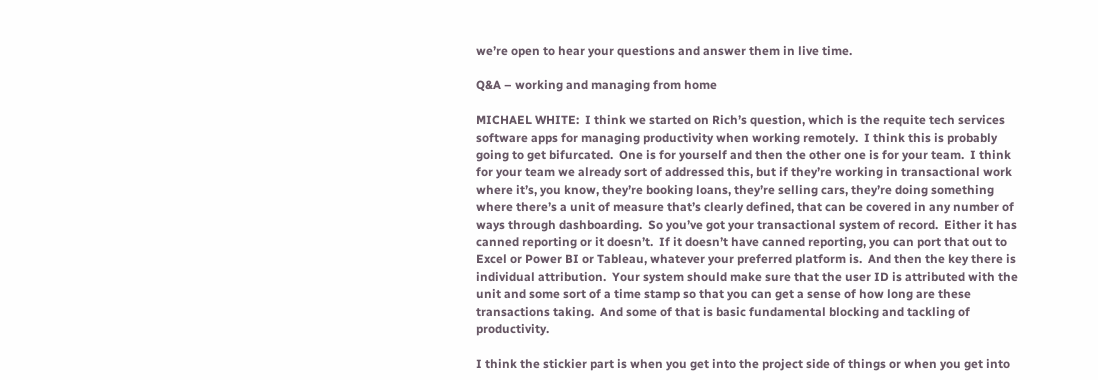we’re open to hear your questions and answer them in live time.

Q&A – working and managing from home

MICHAEL WHITE:  I think we started on Rich’s question, which is the requite tech services software apps for managing productivity when working remotely.  I think this is probably going to get bifurcated.  One is for yourself and then the other one is for your team.  I think for your team we already sort of addressed this, but if they’re working in transactional work where it’s, you know, they’re booking loans, they’re selling cars, they’re doing something where there’s a unit of measure that’s clearly defined, that can be covered in any number of ways through dashboarding.  So you’ve got your transactional system of record.  Either it has canned reporting or it doesn’t.  If it doesn’t have canned reporting, you can port that out to Excel or Power BI or Tableau, whatever your preferred platform is.  And then the key there is individual attribution.  Your system should make sure that the user ID is attributed with the unit and some sort of a time stamp so that you can get a sense of how long are these transactions taking.  And some of that is basic fundamental blocking and tackling of productivity.

I think the stickier part is when you get into the project side of things or when you get into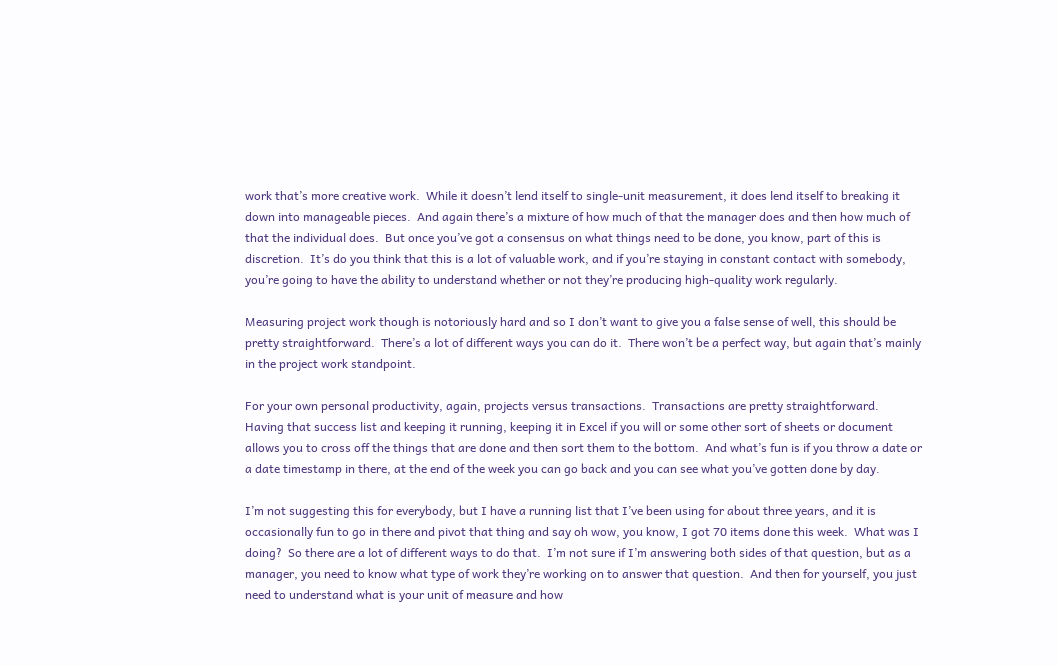work that’s more creative work.  While it doesn’t lend itself to single-unit measurement, it does lend itself to breaking it down into manageable pieces.  And again there’s a mixture of how much of that the manager does and then how much of that the individual does.  But once you’ve got a consensus on what things need to be done, you know, part of this is discretion.  It’s do you think that this is a lot of valuable work, and if you’re staying in constant contact with somebody, you’re going to have the ability to understand whether or not they’re producing high-quality work regularly.

Measuring project work though is notoriously hard and so I don’t want to give you a false sense of well, this should be pretty straightforward.  There’s a lot of different ways you can do it.  There won’t be a perfect way, but again that’s mainly in the project work standpoint.

For your own personal productivity, again, projects versus transactions.  Transactions are pretty straightforward.  Having that success list and keeping it running, keeping it in Excel if you will or some other sort of sheets or document allows you to cross off the things that are done and then sort them to the bottom.  And what’s fun is if you throw a date or a date timestamp in there, at the end of the week you can go back and you can see what you’ve gotten done by day.

I’m not suggesting this for everybody, but I have a running list that I’ve been using for about three years, and it is occasionally fun to go in there and pivot that thing and say oh wow, you know, I got 70 items done this week.  What was I doing?  So there are a lot of different ways to do that.  I’m not sure if I’m answering both sides of that question, but as a manager, you need to know what type of work they’re working on to answer that question.  And then for yourself, you just need to understand what is your unit of measure and how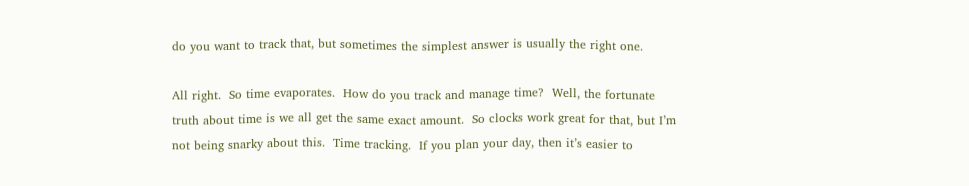do you want to track that, but sometimes the simplest answer is usually the right one.

All right.  So time evaporates.  How do you track and manage time?  Well, the fortunate truth about time is we all get the same exact amount.  So clocks work great for that, but I’m not being snarky about this.  Time tracking.  If you plan your day, then it’s easier to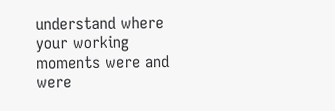understand where your working moments were and were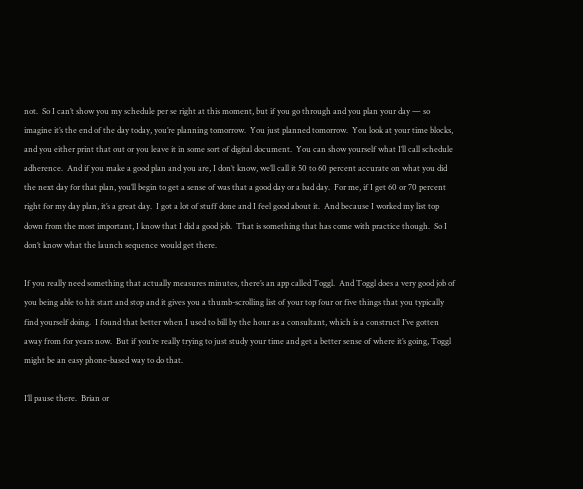not.  So I can’t show you my schedule per se right at this moment, but if you go through and you plan your day — so imagine it’s the end of the day today, you’re planning tomorrow.  You just planned tomorrow.  You look at your time blocks, and you either print that out or you leave it in some sort of digital document.  You can show yourself what I’ll call schedule adherence.  And if you make a good plan and you are, I don’t know, we’ll call it 50 to 60 percent accurate on what you did the next day for that plan, you’ll begin to get a sense of was that a good day or a bad day.  For me, if I get 60 or 70 percent right for my day plan, it’s a great day.  I got a lot of stuff done and I feel good about it.  And because I worked my list top down from the most important, I know that I did a good job.  That is something that has come with practice though.  So I don’t know what the launch sequence would get there.

If you really need something that actually measures minutes, there’s an app called Toggl.  And Toggl does a very good job of you being able to hit start and stop and it gives you a thumb-scrolling list of your top four or five things that you typically find yourself doing.  I found that better when I used to bill by the hour as a consultant, which is a construct I’ve gotten away from for years now.  But if you’re really trying to just study your time and get a better sense of where it’s going, Toggl might be an easy phone-based way to do that.

I’ll pause there.  Brian or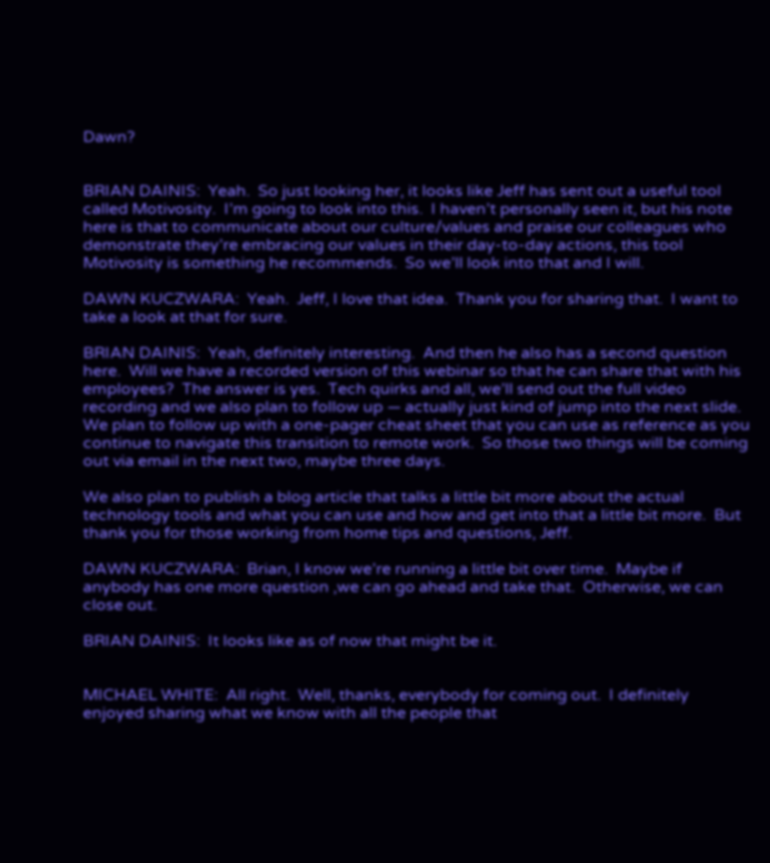Dawn?


BRIAN DAINIS:  Yeah.  So just looking her, it looks like Jeff has sent out a useful tool called Motivosity.  I’m going to look into this.  I haven’t personally seen it, but his note here is that to communicate about our culture/values and praise our colleagues who demonstrate they’re embracing our values in their day-to-day actions, this tool Motivosity is something he recommends.  So we’ll look into that and I will.

DAWN KUCZWARA:  Yeah.  Jeff, I love that idea.  Thank you for sharing that.  I want to take a look at that for sure.

BRIAN DAINIS:  Yeah, definitely interesting.  And then he also has a second question here.  Will we have a recorded version of this webinar so that he can share that with his employees?  The answer is yes.  Tech quirks and all, we’ll send out the full video recording and we also plan to follow up — actually just kind of jump into the next slide.  We plan to follow up with a one-pager cheat sheet that you can use as reference as you continue to navigate this transition to remote work.  So those two things will be coming out via email in the next two, maybe three days.

We also plan to publish a blog article that talks a little bit more about the actual technology tools and what you can use and how and get into that a little bit more.  But thank you for those working from home tips and questions, Jeff.

DAWN KUCZWARA:  Brian, I know we’re running a little bit over time.  Maybe if anybody has one more question ,we can go ahead and take that.  Otherwise, we can close out.

BRIAN DAINIS:  It looks like as of now that might be it.


MICHAEL WHITE:  All right.  Well, thanks, everybody for coming out.  I definitely enjoyed sharing what we know with all the people that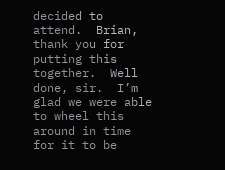decided to attend.  Brian, thank you for putting this together.  Well done, sir.  I’m glad we were able to wheel this around in time for it to be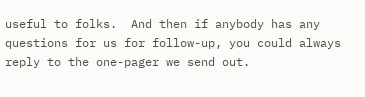useful to folks.  And then if anybody has any questions for us for follow-up, you could always reply to the one-pager we send out.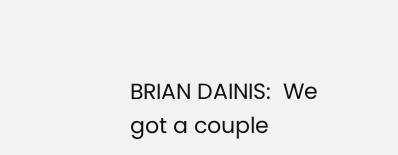BRIAN DAINIS:  We got a couple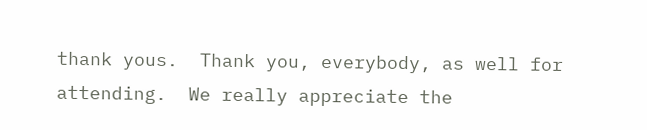thank yous.  Thank you, everybody, as well for attending.  We really appreciate the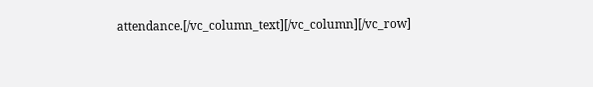attendance.[/vc_column_text][/vc_column][/vc_row]